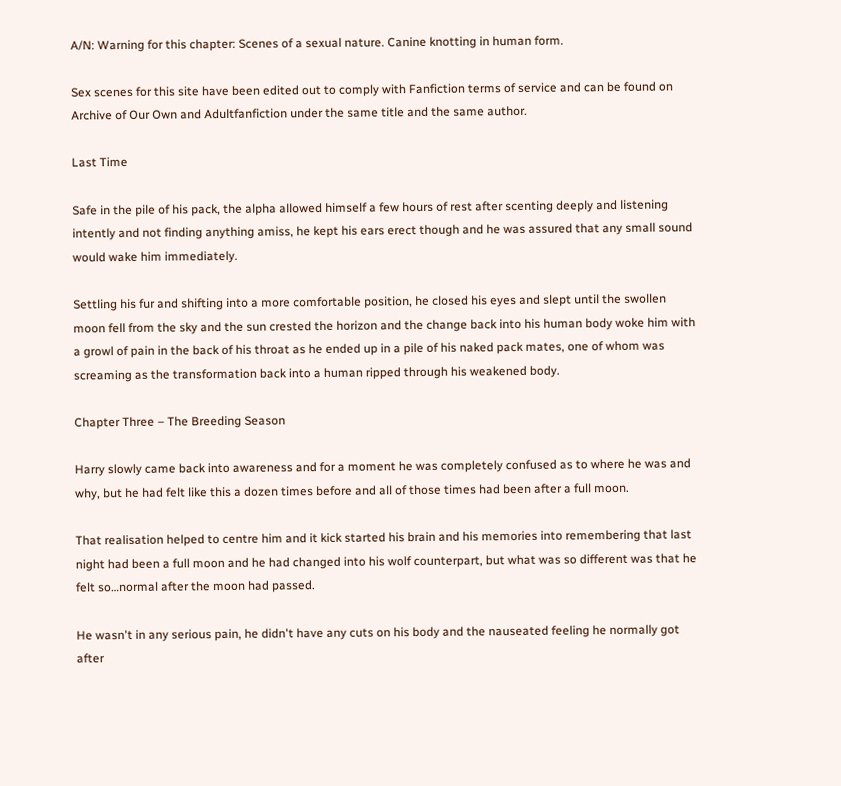A/N: Warning for this chapter: Scenes of a sexual nature. Canine knotting in human form.

Sex scenes for this site have been edited out to comply with Fanfiction terms of service and can be found on Archive of Our Own and Adultfanfiction under the same title and the same author.

Last Time

Safe in the pile of his pack, the alpha allowed himself a few hours of rest after scenting deeply and listening intently and not finding anything amiss, he kept his ears erect though and he was assured that any small sound would wake him immediately.

Settling his fur and shifting into a more comfortable position, he closed his eyes and slept until the swollen moon fell from the sky and the sun crested the horizon and the change back into his human body woke him with a growl of pain in the back of his throat as he ended up in a pile of his naked pack mates, one of whom was screaming as the transformation back into a human ripped through his weakened body.

Chapter Three – The Breeding Season

Harry slowly came back into awareness and for a moment he was completely confused as to where he was and why, but he had felt like this a dozen times before and all of those times had been after a full moon.

That realisation helped to centre him and it kick started his brain and his memories into remembering that last night had been a full moon and he had changed into his wolf counterpart, but what was so different was that he felt so…normal after the moon had passed.

He wasn't in any serious pain, he didn't have any cuts on his body and the nauseated feeling he normally got after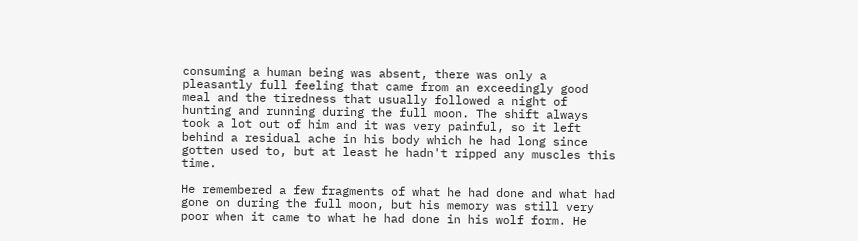consuming a human being was absent, there was only a pleasantly full feeling that came from an exceedingly good meal and the tiredness that usually followed a night of hunting and running during the full moon. The shift always took a lot out of him and it was very painful, so it left behind a residual ache in his body which he had long since gotten used to, but at least he hadn't ripped any muscles this time.

He remembered a few fragments of what he had done and what had gone on during the full moon, but his memory was still very poor when it came to what he had done in his wolf form. He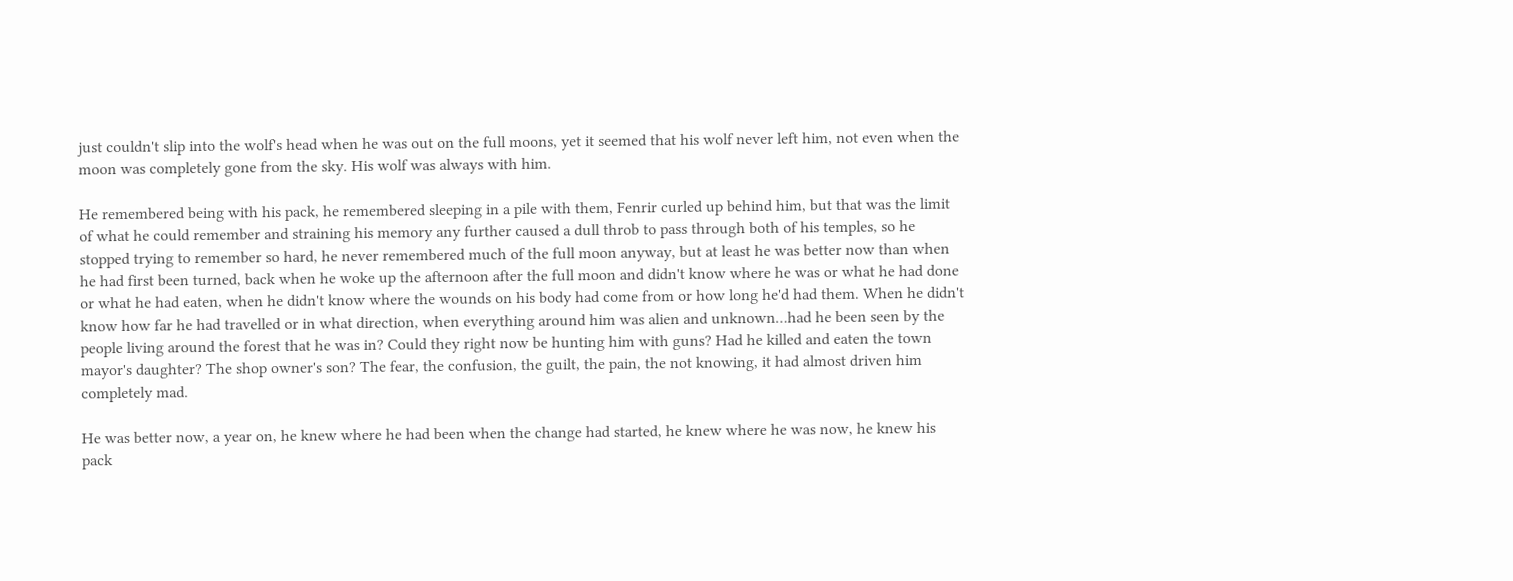just couldn't slip into the wolf's head when he was out on the full moons, yet it seemed that his wolf never left him, not even when the moon was completely gone from the sky. His wolf was always with him.

He remembered being with his pack, he remembered sleeping in a pile with them, Fenrir curled up behind him, but that was the limit of what he could remember and straining his memory any further caused a dull throb to pass through both of his temples, so he stopped trying to remember so hard, he never remembered much of the full moon anyway, but at least he was better now than when he had first been turned, back when he woke up the afternoon after the full moon and didn't know where he was or what he had done or what he had eaten, when he didn't know where the wounds on his body had come from or how long he'd had them. When he didn't know how far he had travelled or in what direction, when everything around him was alien and unknown…had he been seen by the people living around the forest that he was in? Could they right now be hunting him with guns? Had he killed and eaten the town mayor's daughter? The shop owner's son? The fear, the confusion, the guilt, the pain, the not knowing, it had almost driven him completely mad.

He was better now, a year on, he knew where he had been when the change had started, he knew where he was now, he knew his pack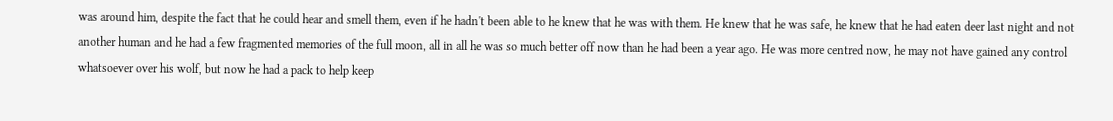was around him, despite the fact that he could hear and smell them, even if he hadn't been able to he knew that he was with them. He knew that he was safe, he knew that he had eaten deer last night and not another human and he had a few fragmented memories of the full moon, all in all he was so much better off now than he had been a year ago. He was more centred now, he may not have gained any control whatsoever over his wolf, but now he had a pack to help keep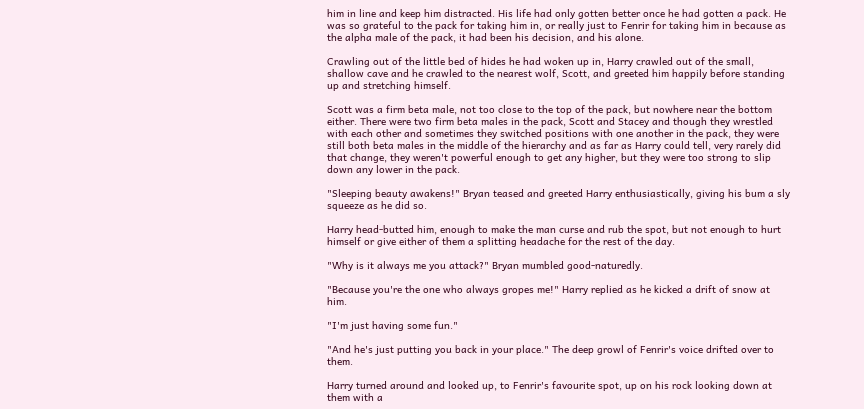him in line and keep him distracted. His life had only gotten better once he had gotten a pack. He was so grateful to the pack for taking him in, or really just to Fenrir for taking him in because as the alpha male of the pack, it had been his decision, and his alone.

Crawling out of the little bed of hides he had woken up in, Harry crawled out of the small, shallow cave and he crawled to the nearest wolf, Scott, and greeted him happily before standing up and stretching himself.

Scott was a firm beta male, not too close to the top of the pack, but nowhere near the bottom either. There were two firm beta males in the pack, Scott and Stacey and though they wrestled with each other and sometimes they switched positions with one another in the pack, they were still both beta males in the middle of the hierarchy and as far as Harry could tell, very rarely did that change, they weren't powerful enough to get any higher, but they were too strong to slip down any lower in the pack.

"Sleeping beauty awakens!" Bryan teased and greeted Harry enthusiastically, giving his bum a sly squeeze as he did so.

Harry head-butted him, enough to make the man curse and rub the spot, but not enough to hurt himself or give either of them a splitting headache for the rest of the day.

"Why is it always me you attack?" Bryan mumbled good-naturedly.

"Because you're the one who always gropes me!" Harry replied as he kicked a drift of snow at him.

"I'm just having some fun."

"And he's just putting you back in your place." The deep growl of Fenrir's voice drifted over to them.

Harry turned around and looked up, to Fenrir's favourite spot, up on his rock looking down at them with a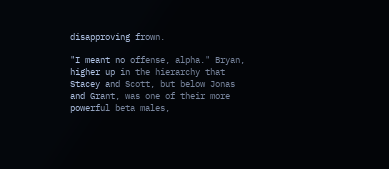disapproving frown.

"I meant no offense, alpha." Bryan, higher up in the hierarchy that Stacey and Scott, but below Jonas and Grant, was one of their more powerful beta males,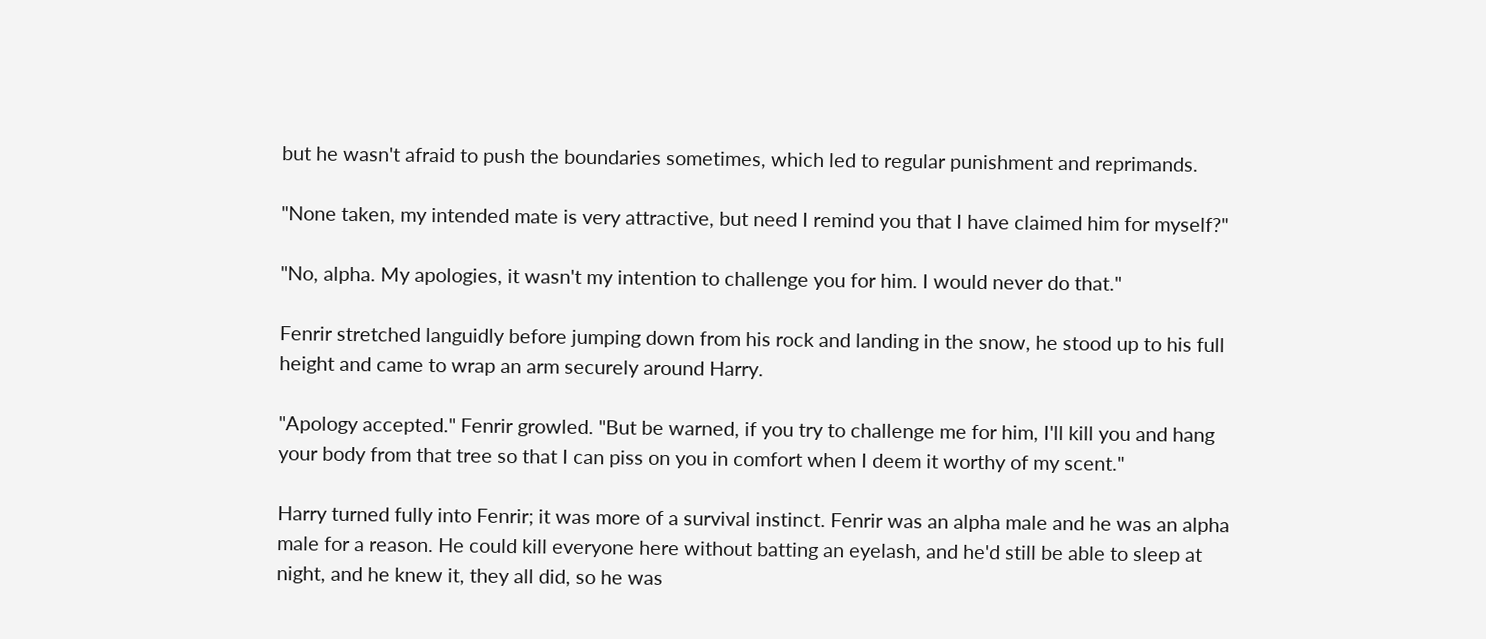but he wasn't afraid to push the boundaries sometimes, which led to regular punishment and reprimands.

"None taken, my intended mate is very attractive, but need I remind you that I have claimed him for myself?"

"No, alpha. My apologies, it wasn't my intention to challenge you for him. I would never do that."

Fenrir stretched languidly before jumping down from his rock and landing in the snow, he stood up to his full height and came to wrap an arm securely around Harry.

"Apology accepted." Fenrir growled. "But be warned, if you try to challenge me for him, I'll kill you and hang your body from that tree so that I can piss on you in comfort when I deem it worthy of my scent."

Harry turned fully into Fenrir; it was more of a survival instinct. Fenrir was an alpha male and he was an alpha male for a reason. He could kill everyone here without batting an eyelash, and he'd still be able to sleep at night, and he knew it, they all did, so he was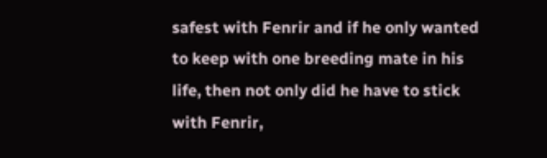safest with Fenrir and if he only wanted to keep with one breeding mate in his life, then not only did he have to stick with Fenrir,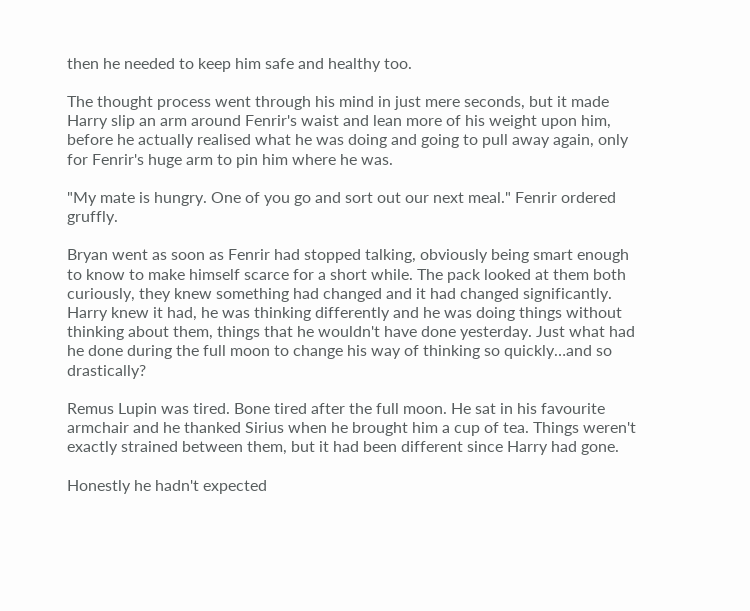then he needed to keep him safe and healthy too.

The thought process went through his mind in just mere seconds, but it made Harry slip an arm around Fenrir's waist and lean more of his weight upon him, before he actually realised what he was doing and going to pull away again, only for Fenrir's huge arm to pin him where he was.

"My mate is hungry. One of you go and sort out our next meal." Fenrir ordered gruffly.

Bryan went as soon as Fenrir had stopped talking, obviously being smart enough to know to make himself scarce for a short while. The pack looked at them both curiously, they knew something had changed and it had changed significantly. Harry knew it had, he was thinking differently and he was doing things without thinking about them, things that he wouldn't have done yesterday. Just what had he done during the full moon to change his way of thinking so quickly…and so drastically?

Remus Lupin was tired. Bone tired after the full moon. He sat in his favourite armchair and he thanked Sirius when he brought him a cup of tea. Things weren't exactly strained between them, but it had been different since Harry had gone.

Honestly he hadn't expected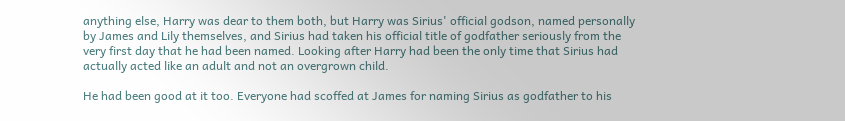anything else, Harry was dear to them both, but Harry was Sirius' official godson, named personally by James and Lily themselves, and Sirius had taken his official title of godfather seriously from the very first day that he had been named. Looking after Harry had been the only time that Sirius had actually acted like an adult and not an overgrown child.

He had been good at it too. Everyone had scoffed at James for naming Sirius as godfather to his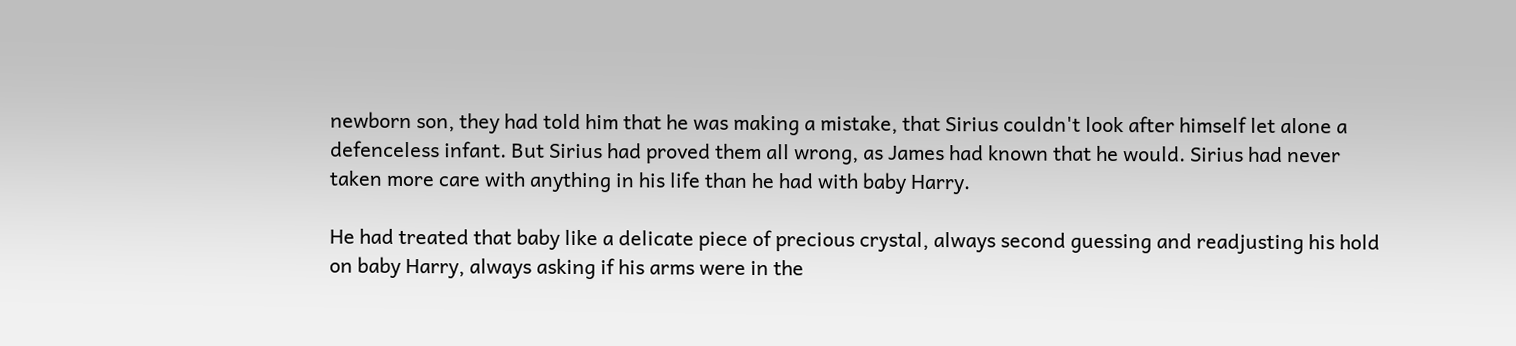newborn son, they had told him that he was making a mistake, that Sirius couldn't look after himself let alone a defenceless infant. But Sirius had proved them all wrong, as James had known that he would. Sirius had never taken more care with anything in his life than he had with baby Harry.

He had treated that baby like a delicate piece of precious crystal, always second guessing and readjusting his hold on baby Harry, always asking if his arms were in the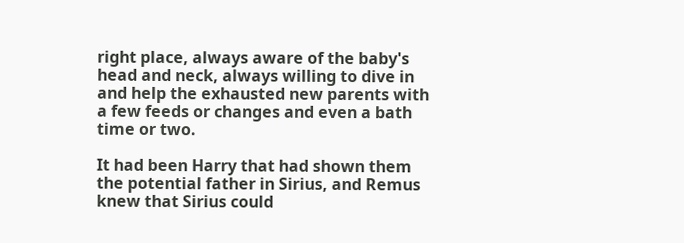right place, always aware of the baby's head and neck, always willing to dive in and help the exhausted new parents with a few feeds or changes and even a bath time or two.

It had been Harry that had shown them the potential father in Sirius, and Remus knew that Sirius could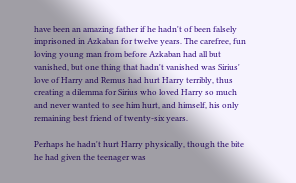have been an amazing father if he hadn't of been falsely imprisoned in Azkaban for twelve years. The carefree, fun loving young man from before Azkaban had all but vanished, but one thing that hadn't vanished was Sirius' love of Harry and Remus had hurt Harry terribly, thus creating a dilemma for Sirius who loved Harry so much and never wanted to see him hurt, and himself, his only remaining best friend of twenty-six years.

Perhaps he hadn't hurt Harry physically, though the bite he had given the teenager was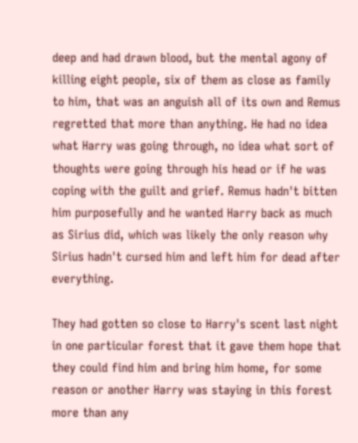deep and had drawn blood, but the mental agony of killing eight people, six of them as close as family to him, that was an anguish all of its own and Remus regretted that more than anything. He had no idea what Harry was going through, no idea what sort of thoughts were going through his head or if he was coping with the guilt and grief. Remus hadn't bitten him purposefully and he wanted Harry back as much as Sirius did, which was likely the only reason why Sirius hadn't cursed him and left him for dead after everything.

They had gotten so close to Harry's scent last night in one particular forest that it gave them hope that they could find him and bring him home, for some reason or another Harry was staying in this forest more than any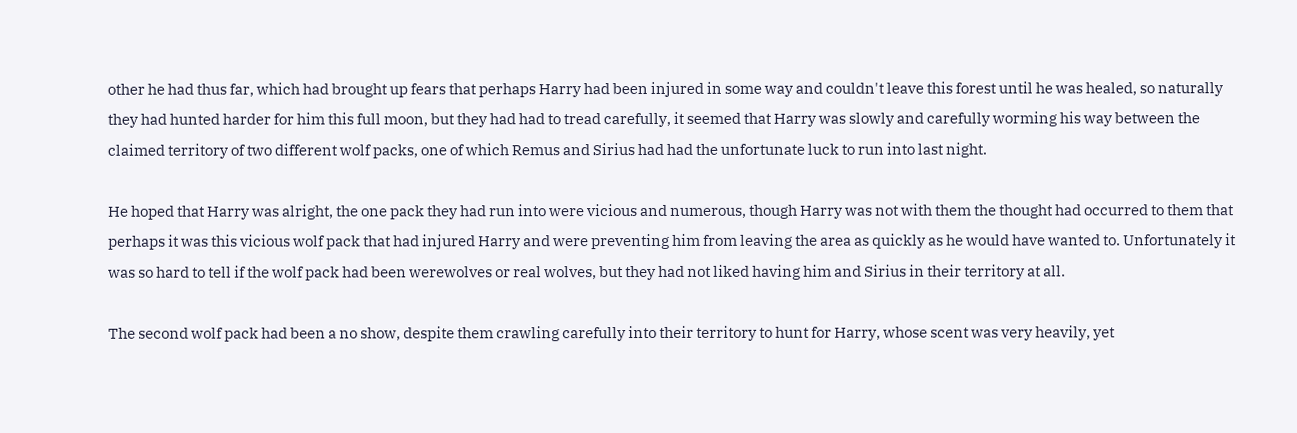other he had thus far, which had brought up fears that perhaps Harry had been injured in some way and couldn't leave this forest until he was healed, so naturally they had hunted harder for him this full moon, but they had had to tread carefully, it seemed that Harry was slowly and carefully worming his way between the claimed territory of two different wolf packs, one of which Remus and Sirius had had the unfortunate luck to run into last night.

He hoped that Harry was alright, the one pack they had run into were vicious and numerous, though Harry was not with them the thought had occurred to them that perhaps it was this vicious wolf pack that had injured Harry and were preventing him from leaving the area as quickly as he would have wanted to. Unfortunately it was so hard to tell if the wolf pack had been werewolves or real wolves, but they had not liked having him and Sirius in their territory at all.

The second wolf pack had been a no show, despite them crawling carefully into their territory to hunt for Harry, whose scent was very heavily, yet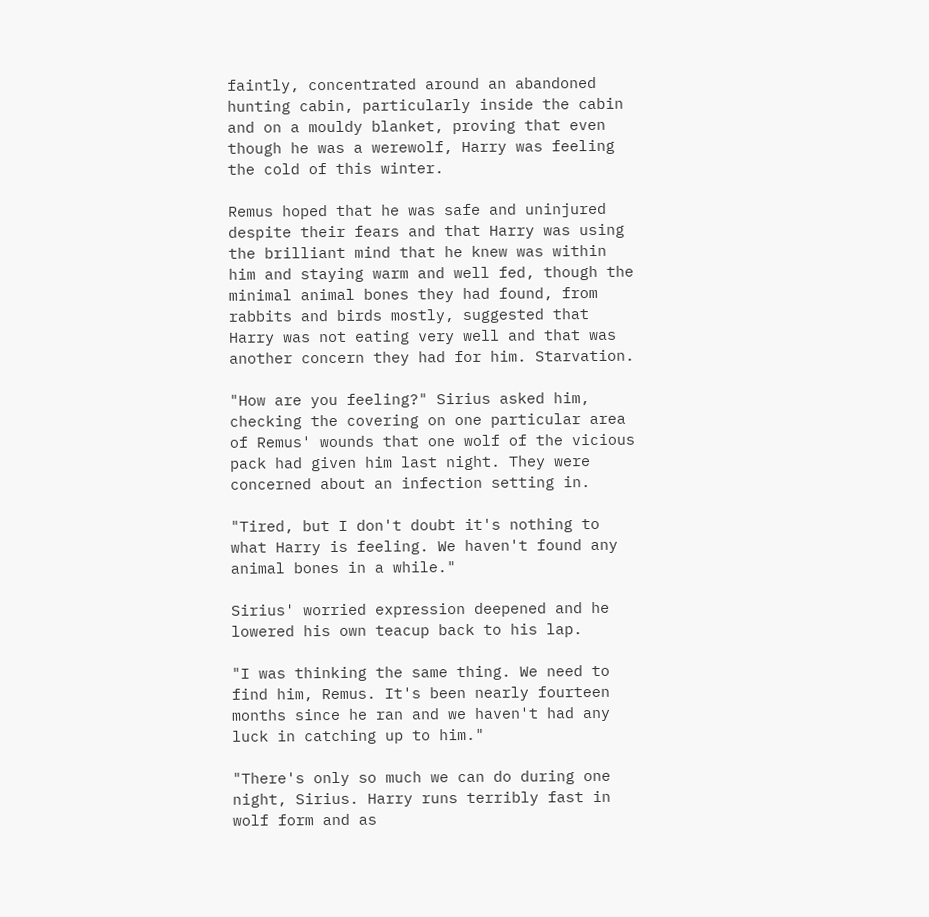faintly, concentrated around an abandoned hunting cabin, particularly inside the cabin and on a mouldy blanket, proving that even though he was a werewolf, Harry was feeling the cold of this winter.

Remus hoped that he was safe and uninjured despite their fears and that Harry was using the brilliant mind that he knew was within him and staying warm and well fed, though the minimal animal bones they had found, from rabbits and birds mostly, suggested that Harry was not eating very well and that was another concern they had for him. Starvation.

"How are you feeling?" Sirius asked him, checking the covering on one particular area of Remus' wounds that one wolf of the vicious pack had given him last night. They were concerned about an infection setting in.

"Tired, but I don't doubt it's nothing to what Harry is feeling. We haven't found any animal bones in a while."

Sirius' worried expression deepened and he lowered his own teacup back to his lap.

"I was thinking the same thing. We need to find him, Remus. It's been nearly fourteen months since he ran and we haven't had any luck in catching up to him."

"There's only so much we can do during one night, Sirius. Harry runs terribly fast in wolf form and as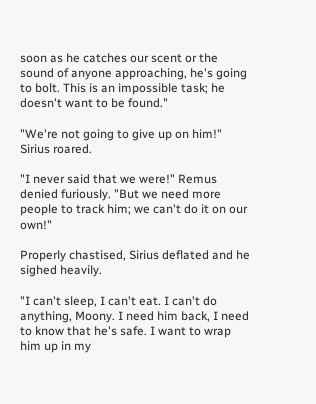soon as he catches our scent or the sound of anyone approaching, he's going to bolt. This is an impossible task; he doesn't want to be found."

"We're not going to give up on him!" Sirius roared.

"I never said that we were!" Remus denied furiously. "But we need more people to track him; we can't do it on our own!"

Properly chastised, Sirius deflated and he sighed heavily.

"I can't sleep, I can't eat. I can't do anything, Moony. I need him back, I need to know that he's safe. I want to wrap him up in my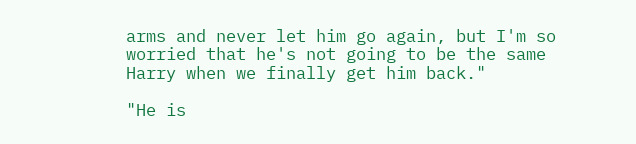arms and never let him go again, but I'm so worried that he's not going to be the same Harry when we finally get him back."

"He is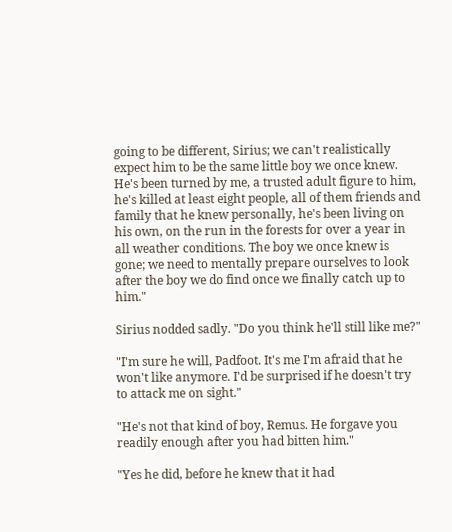going to be different, Sirius; we can't realistically expect him to be the same little boy we once knew. He's been turned by me, a trusted adult figure to him, he's killed at least eight people, all of them friends and family that he knew personally, he's been living on his own, on the run in the forests for over a year in all weather conditions. The boy we once knew is gone; we need to mentally prepare ourselves to look after the boy we do find once we finally catch up to him."

Sirius nodded sadly. "Do you think he'll still like me?"

"I'm sure he will, Padfoot. It's me I'm afraid that he won't like anymore. I'd be surprised if he doesn't try to attack me on sight."

"He's not that kind of boy, Remus. He forgave you readily enough after you had bitten him."

"Yes he did, before he knew that it had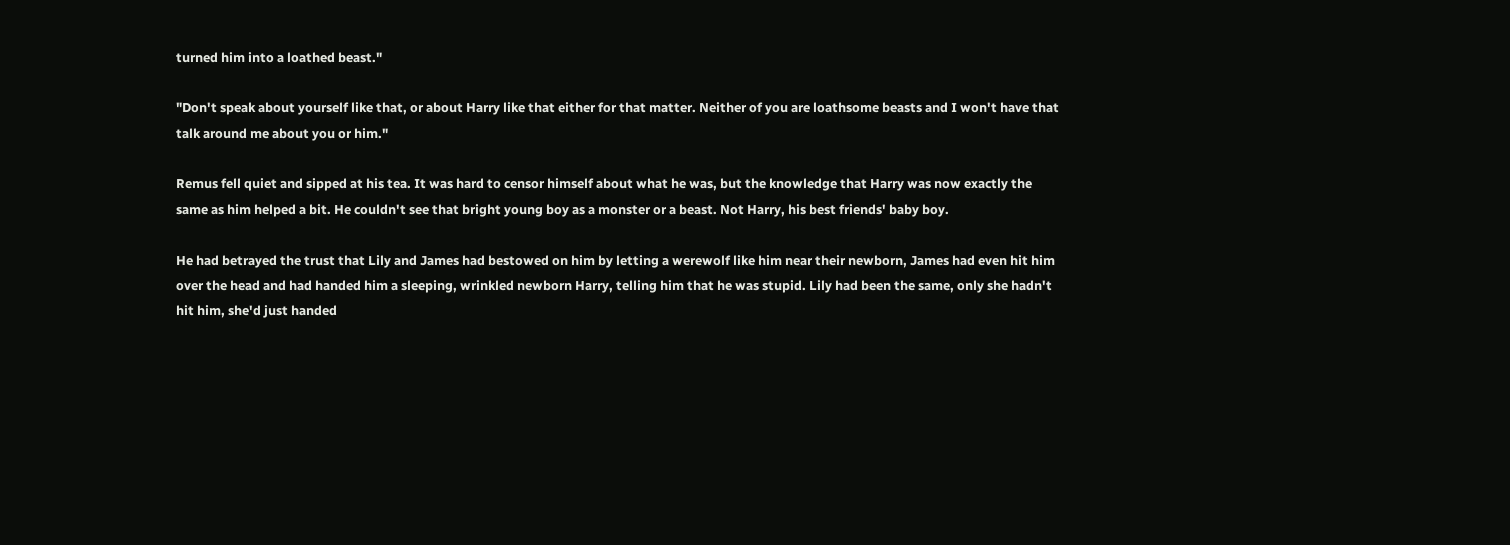turned him into a loathed beast."

"Don't speak about yourself like that, or about Harry like that either for that matter. Neither of you are loathsome beasts and I won't have that talk around me about you or him."

Remus fell quiet and sipped at his tea. It was hard to censor himself about what he was, but the knowledge that Harry was now exactly the same as him helped a bit. He couldn't see that bright young boy as a monster or a beast. Not Harry, his best friends' baby boy.

He had betrayed the trust that Lily and James had bestowed on him by letting a werewolf like him near their newborn, James had even hit him over the head and had handed him a sleeping, wrinkled newborn Harry, telling him that he was stupid. Lily had been the same, only she hadn't hit him, she'd just handed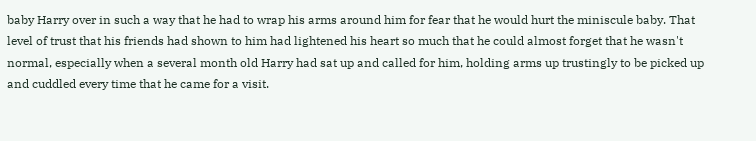baby Harry over in such a way that he had to wrap his arms around him for fear that he would hurt the miniscule baby. That level of trust that his friends had shown to him had lightened his heart so much that he could almost forget that he wasn't normal, especially when a several month old Harry had sat up and called for him, holding arms up trustingly to be picked up and cuddled every time that he came for a visit.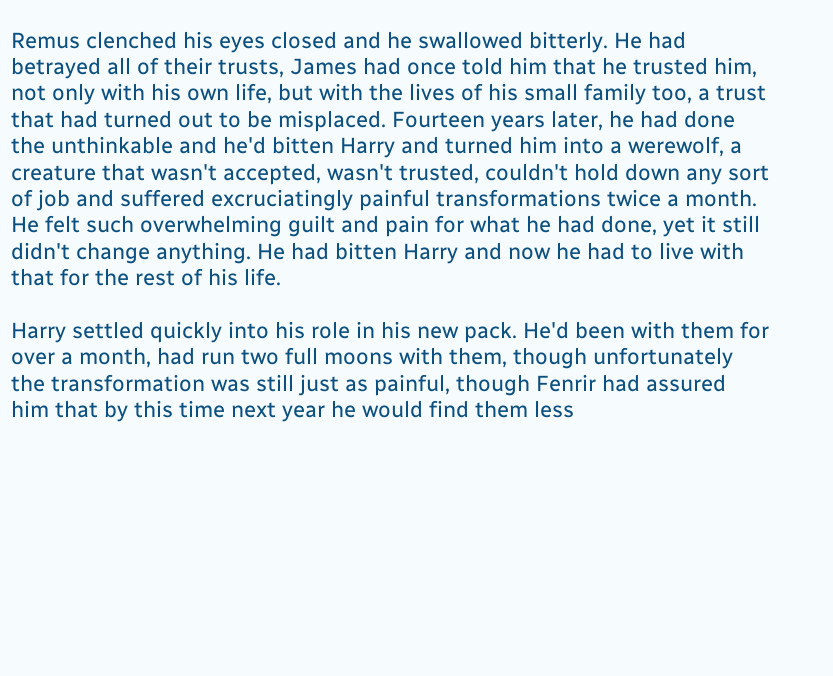Remus clenched his eyes closed and he swallowed bitterly. He had betrayed all of their trusts, James had once told him that he trusted him, not only with his own life, but with the lives of his small family too, a trust that had turned out to be misplaced. Fourteen years later, he had done the unthinkable and he'd bitten Harry and turned him into a werewolf, a creature that wasn't accepted, wasn't trusted, couldn't hold down any sort of job and suffered excruciatingly painful transformations twice a month. He felt such overwhelming guilt and pain for what he had done, yet it still didn't change anything. He had bitten Harry and now he had to live with that for the rest of his life.

Harry settled quickly into his role in his new pack. He'd been with them for over a month, had run two full moons with them, though unfortunately the transformation was still just as painful, though Fenrir had assured him that by this time next year he would find them less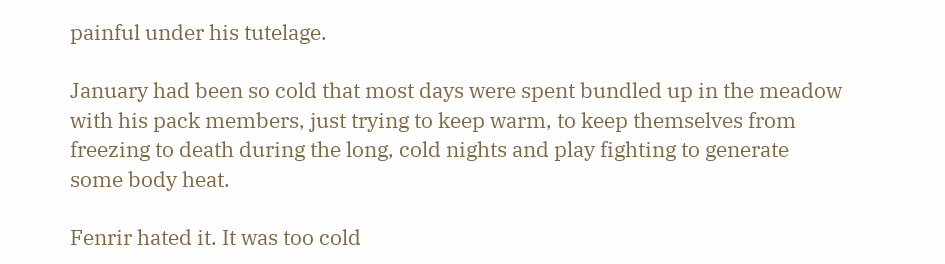painful under his tutelage.

January had been so cold that most days were spent bundled up in the meadow with his pack members, just trying to keep warm, to keep themselves from freezing to death during the long, cold nights and play fighting to generate some body heat.

Fenrir hated it. It was too cold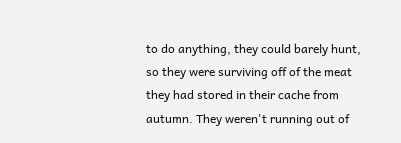to do anything, they could barely hunt, so they were surviving off of the meat they had stored in their cache from autumn. They weren't running out of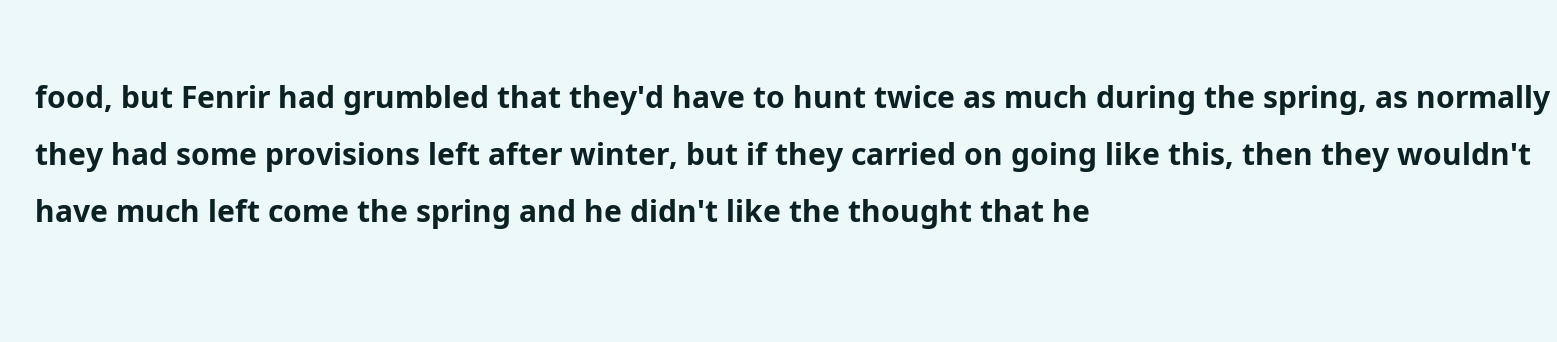food, but Fenrir had grumbled that they'd have to hunt twice as much during the spring, as normally they had some provisions left after winter, but if they carried on going like this, then they wouldn't have much left come the spring and he didn't like the thought that he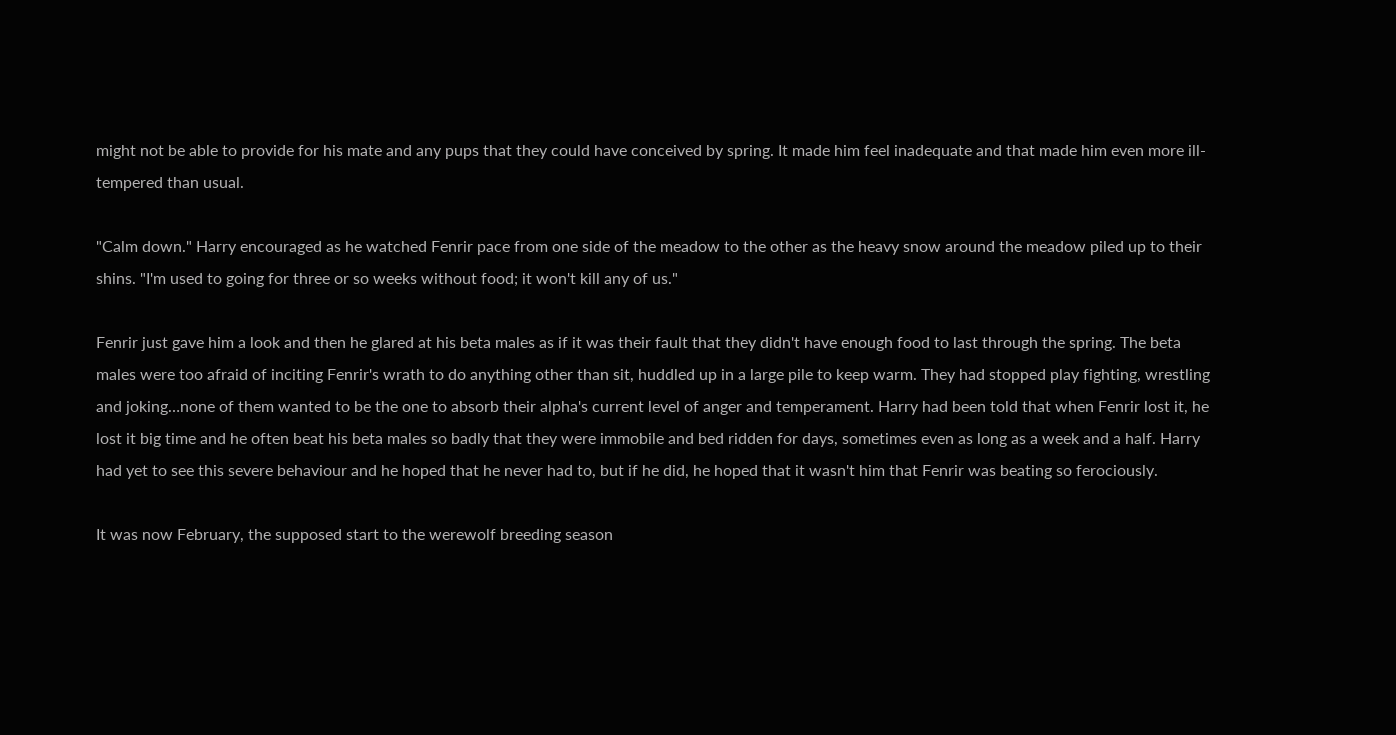might not be able to provide for his mate and any pups that they could have conceived by spring. It made him feel inadequate and that made him even more ill-tempered than usual.

"Calm down." Harry encouraged as he watched Fenrir pace from one side of the meadow to the other as the heavy snow around the meadow piled up to their shins. "I'm used to going for three or so weeks without food; it won't kill any of us."

Fenrir just gave him a look and then he glared at his beta males as if it was their fault that they didn't have enough food to last through the spring. The beta males were too afraid of inciting Fenrir's wrath to do anything other than sit, huddled up in a large pile to keep warm. They had stopped play fighting, wrestling and joking…none of them wanted to be the one to absorb their alpha's current level of anger and temperament. Harry had been told that when Fenrir lost it, he lost it big time and he often beat his beta males so badly that they were immobile and bed ridden for days, sometimes even as long as a week and a half. Harry had yet to see this severe behaviour and he hoped that he never had to, but if he did, he hoped that it wasn't him that Fenrir was beating so ferociously.

It was now February, the supposed start to the werewolf breeding season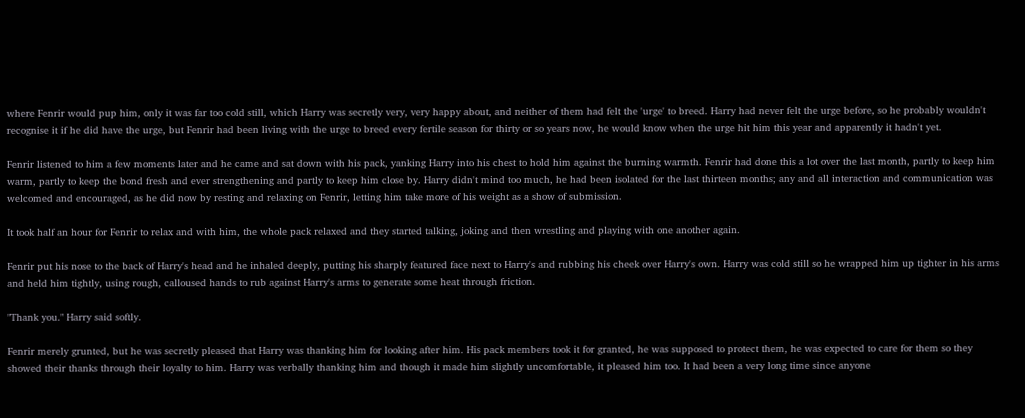where Fenrir would pup him, only it was far too cold still, which Harry was secretly very, very happy about, and neither of them had felt the 'urge' to breed. Harry had never felt the urge before, so he probably wouldn't recognise it if he did have the urge, but Fenrir had been living with the urge to breed every fertile season for thirty or so years now, he would know when the urge hit him this year and apparently it hadn't yet.

Fenrir listened to him a few moments later and he came and sat down with his pack, yanking Harry into his chest to hold him against the burning warmth. Fenrir had done this a lot over the last month, partly to keep him warm, partly to keep the bond fresh and ever strengthening and partly to keep him close by. Harry didn't mind too much, he had been isolated for the last thirteen months; any and all interaction and communication was welcomed and encouraged, as he did now by resting and relaxing on Fenrir, letting him take more of his weight as a show of submission.

It took half an hour for Fenrir to relax and with him, the whole pack relaxed and they started talking, joking and then wrestling and playing with one another again.

Fenrir put his nose to the back of Harry's head and he inhaled deeply, putting his sharply featured face next to Harry's and rubbing his cheek over Harry's own. Harry was cold still so he wrapped him up tighter in his arms and held him tightly, using rough, calloused hands to rub against Harry's arms to generate some heat through friction.

"Thank you." Harry said softly.

Fenrir merely grunted, but he was secretly pleased that Harry was thanking him for looking after him. His pack members took it for granted, he was supposed to protect them, he was expected to care for them so they showed their thanks through their loyalty to him. Harry was verbally thanking him and though it made him slightly uncomfortable, it pleased him too. It had been a very long time since anyone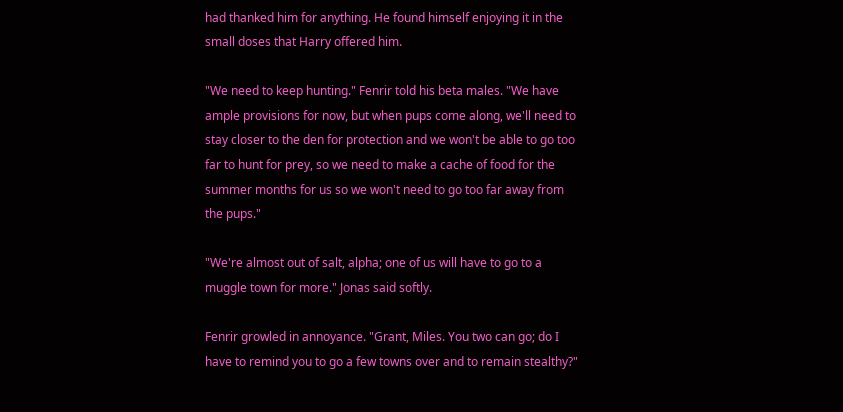had thanked him for anything. He found himself enjoying it in the small doses that Harry offered him.

"We need to keep hunting." Fenrir told his beta males. "We have ample provisions for now, but when pups come along, we'll need to stay closer to the den for protection and we won't be able to go too far to hunt for prey, so we need to make a cache of food for the summer months for us so we won't need to go too far away from the pups."

"We're almost out of salt, alpha; one of us will have to go to a muggle town for more." Jonas said softly.

Fenrir growled in annoyance. "Grant, Miles. You two can go; do I have to remind you to go a few towns over and to remain stealthy?"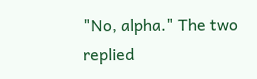"No, alpha." The two replied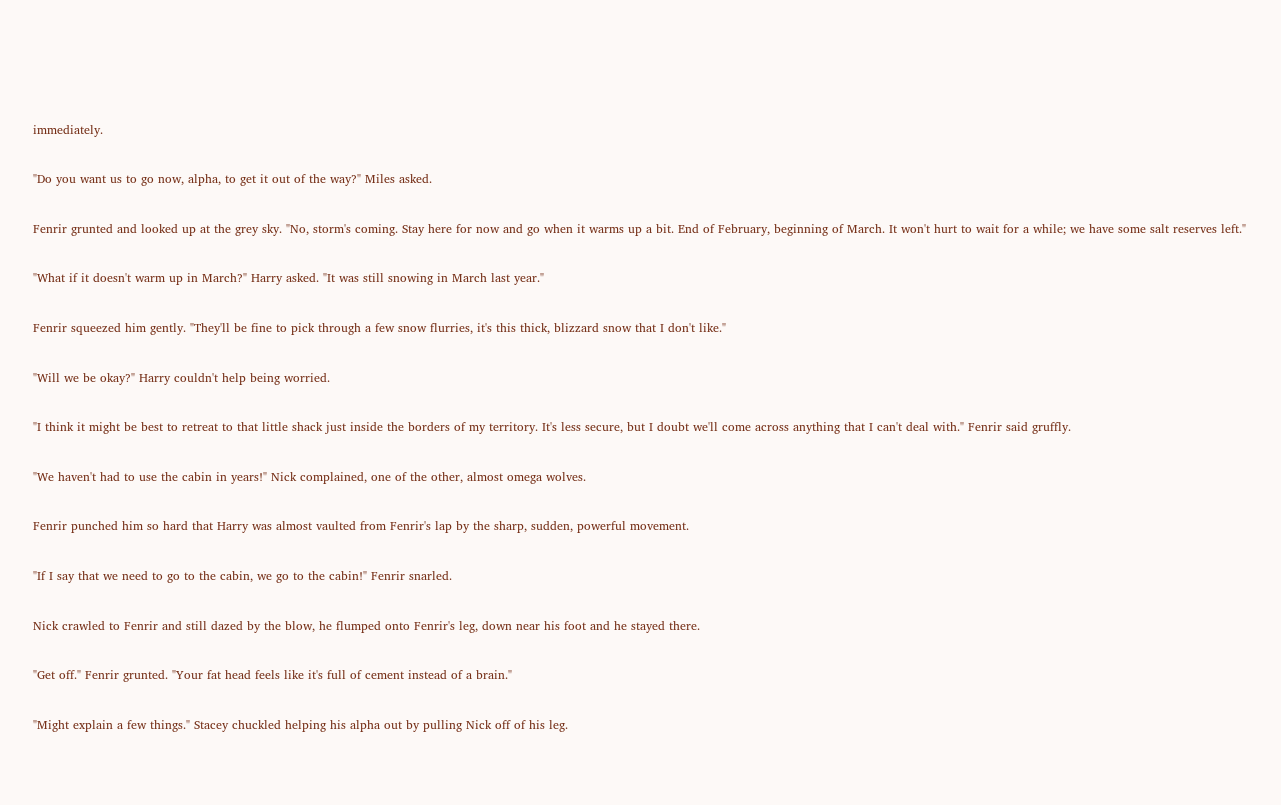immediately.

"Do you want us to go now, alpha, to get it out of the way?" Miles asked.

Fenrir grunted and looked up at the grey sky. "No, storm's coming. Stay here for now and go when it warms up a bit. End of February, beginning of March. It won't hurt to wait for a while; we have some salt reserves left."

"What if it doesn't warm up in March?" Harry asked. "It was still snowing in March last year."

Fenrir squeezed him gently. "They'll be fine to pick through a few snow flurries, it's this thick, blizzard snow that I don't like."

"Will we be okay?" Harry couldn't help being worried.

"I think it might be best to retreat to that little shack just inside the borders of my territory. It's less secure, but I doubt we'll come across anything that I can't deal with." Fenrir said gruffly.

"We haven't had to use the cabin in years!" Nick complained, one of the other, almost omega wolves.

Fenrir punched him so hard that Harry was almost vaulted from Fenrir's lap by the sharp, sudden, powerful movement.

"If I say that we need to go to the cabin, we go to the cabin!" Fenrir snarled.

Nick crawled to Fenrir and still dazed by the blow, he flumped onto Fenrir's leg, down near his foot and he stayed there.

"Get off." Fenrir grunted. "Your fat head feels like it's full of cement instead of a brain."

"Might explain a few things." Stacey chuckled helping his alpha out by pulling Nick off of his leg.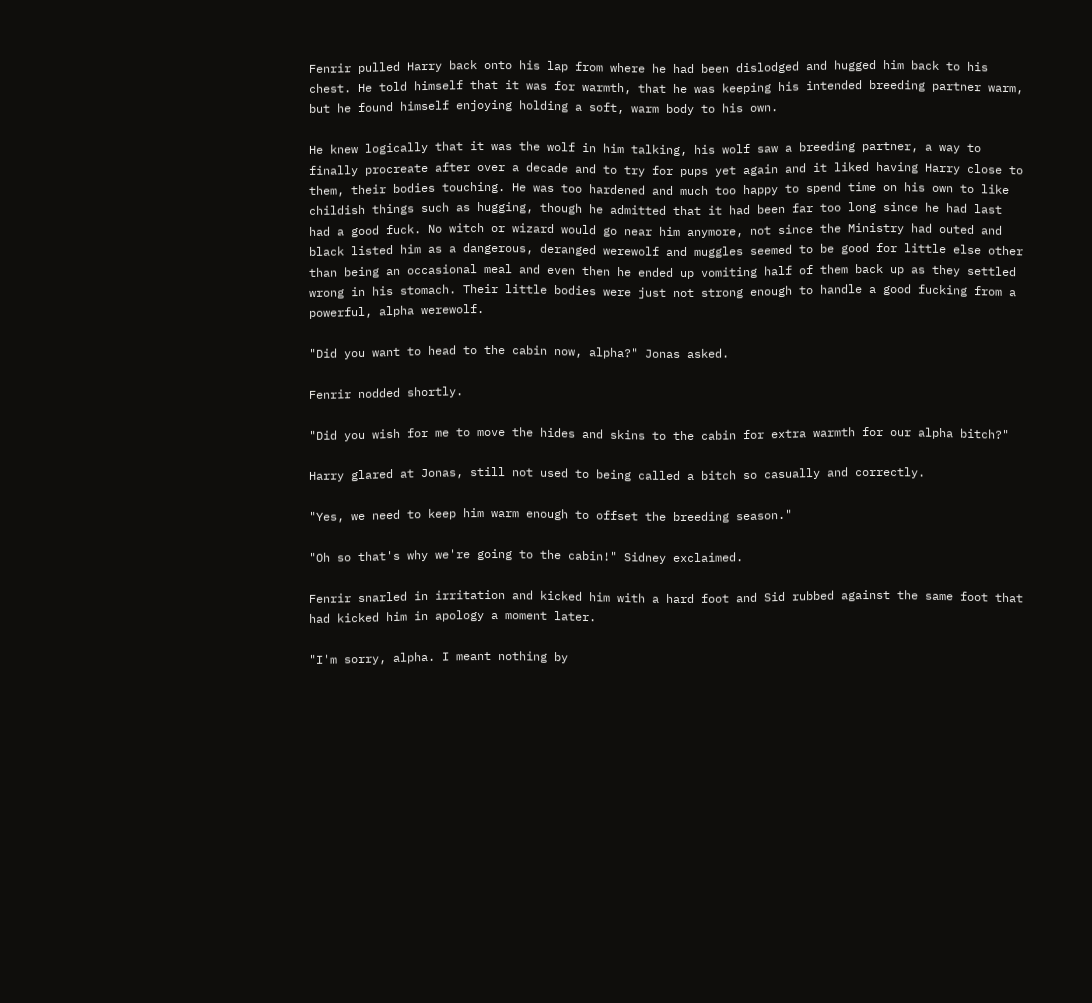Fenrir pulled Harry back onto his lap from where he had been dislodged and hugged him back to his chest. He told himself that it was for warmth, that he was keeping his intended breeding partner warm, but he found himself enjoying holding a soft, warm body to his own.

He knew logically that it was the wolf in him talking, his wolf saw a breeding partner, a way to finally procreate after over a decade and to try for pups yet again and it liked having Harry close to them, their bodies touching. He was too hardened and much too happy to spend time on his own to like childish things such as hugging, though he admitted that it had been far too long since he had last had a good fuck. No witch or wizard would go near him anymore, not since the Ministry had outed and black listed him as a dangerous, deranged werewolf and muggles seemed to be good for little else other than being an occasional meal and even then he ended up vomiting half of them back up as they settled wrong in his stomach. Their little bodies were just not strong enough to handle a good fucking from a powerful, alpha werewolf.

"Did you want to head to the cabin now, alpha?" Jonas asked.

Fenrir nodded shortly.

"Did you wish for me to move the hides and skins to the cabin for extra warmth for our alpha bitch?"

Harry glared at Jonas, still not used to being called a bitch so casually and correctly.

"Yes, we need to keep him warm enough to offset the breeding season."

"Oh so that's why we're going to the cabin!" Sidney exclaimed.

Fenrir snarled in irritation and kicked him with a hard foot and Sid rubbed against the same foot that had kicked him in apology a moment later.

"I'm sorry, alpha. I meant nothing by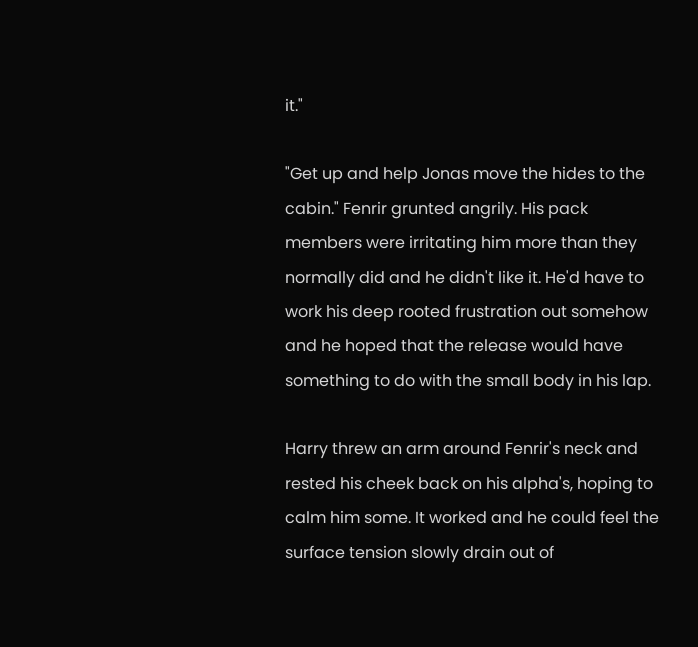it."

"Get up and help Jonas move the hides to the cabin." Fenrir grunted angrily. His pack members were irritating him more than they normally did and he didn't like it. He'd have to work his deep rooted frustration out somehow and he hoped that the release would have something to do with the small body in his lap.

Harry threw an arm around Fenrir's neck and rested his cheek back on his alpha's, hoping to calm him some. It worked and he could feel the surface tension slowly drain out of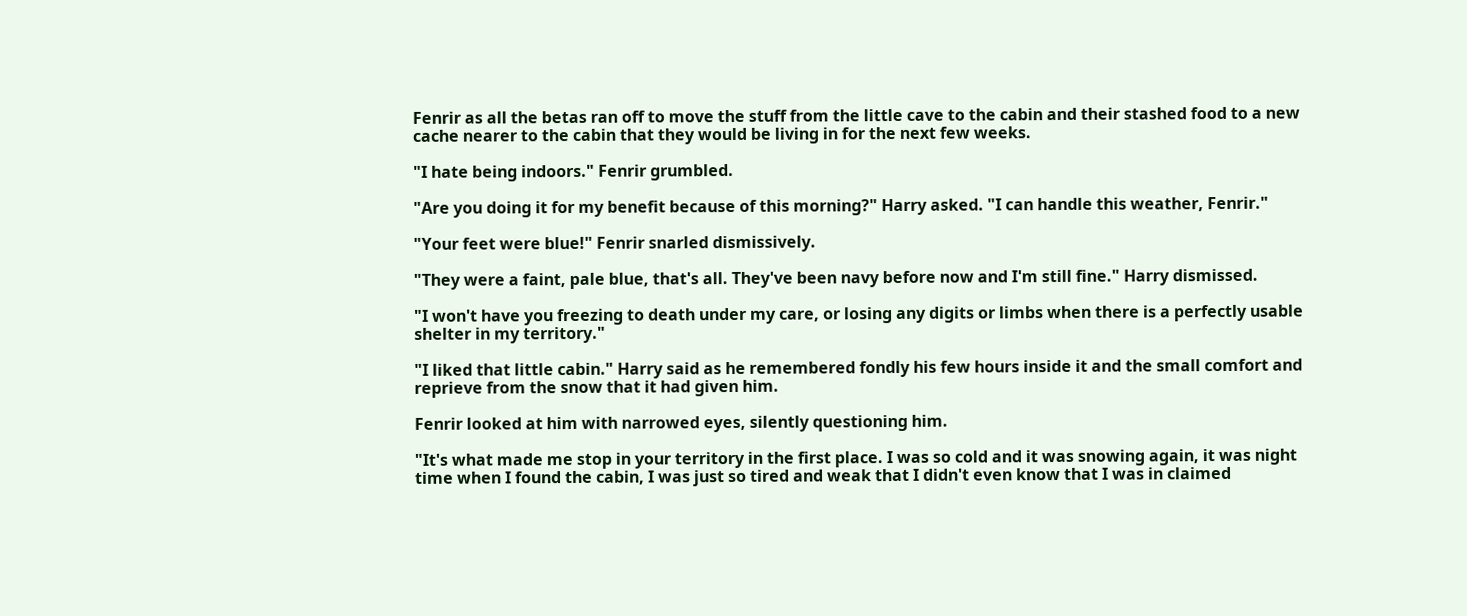Fenrir as all the betas ran off to move the stuff from the little cave to the cabin and their stashed food to a new cache nearer to the cabin that they would be living in for the next few weeks.

"I hate being indoors." Fenrir grumbled.

"Are you doing it for my benefit because of this morning?" Harry asked. "I can handle this weather, Fenrir."

"Your feet were blue!" Fenrir snarled dismissively.

"They were a faint, pale blue, that's all. They've been navy before now and I'm still fine." Harry dismissed.

"I won't have you freezing to death under my care, or losing any digits or limbs when there is a perfectly usable shelter in my territory."

"I liked that little cabin." Harry said as he remembered fondly his few hours inside it and the small comfort and reprieve from the snow that it had given him.

Fenrir looked at him with narrowed eyes, silently questioning him.

"It's what made me stop in your territory in the first place. I was so cold and it was snowing again, it was night time when I found the cabin, I was just so tired and weak that I didn't even know that I was in claimed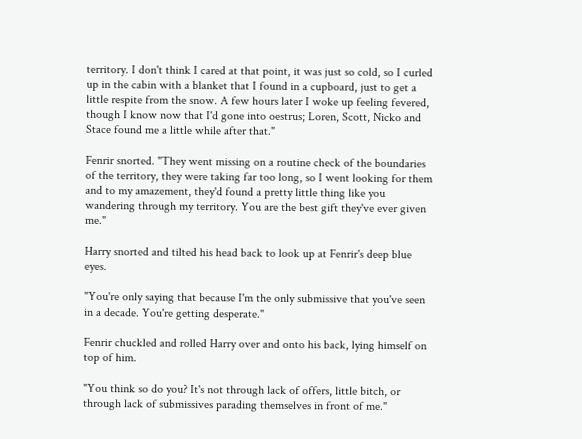territory. I don't think I cared at that point, it was just so cold, so I curled up in the cabin with a blanket that I found in a cupboard, just to get a little respite from the snow. A few hours later I woke up feeling fevered, though I know now that I'd gone into oestrus; Loren, Scott, Nicko and Stace found me a little while after that."

Fenrir snorted. "They went missing on a routine check of the boundaries of the territory, they were taking far too long, so I went looking for them and to my amazement, they'd found a pretty little thing like you wandering through my territory. You are the best gift they've ever given me."

Harry snorted and tilted his head back to look up at Fenrir's deep blue eyes.

"You're only saying that because I'm the only submissive that you've seen in a decade. You're getting desperate."

Fenrir chuckled and rolled Harry over and onto his back, lying himself on top of him.

"You think so do you? It's not through lack of offers, little bitch, or through lack of submissives parading themselves in front of me."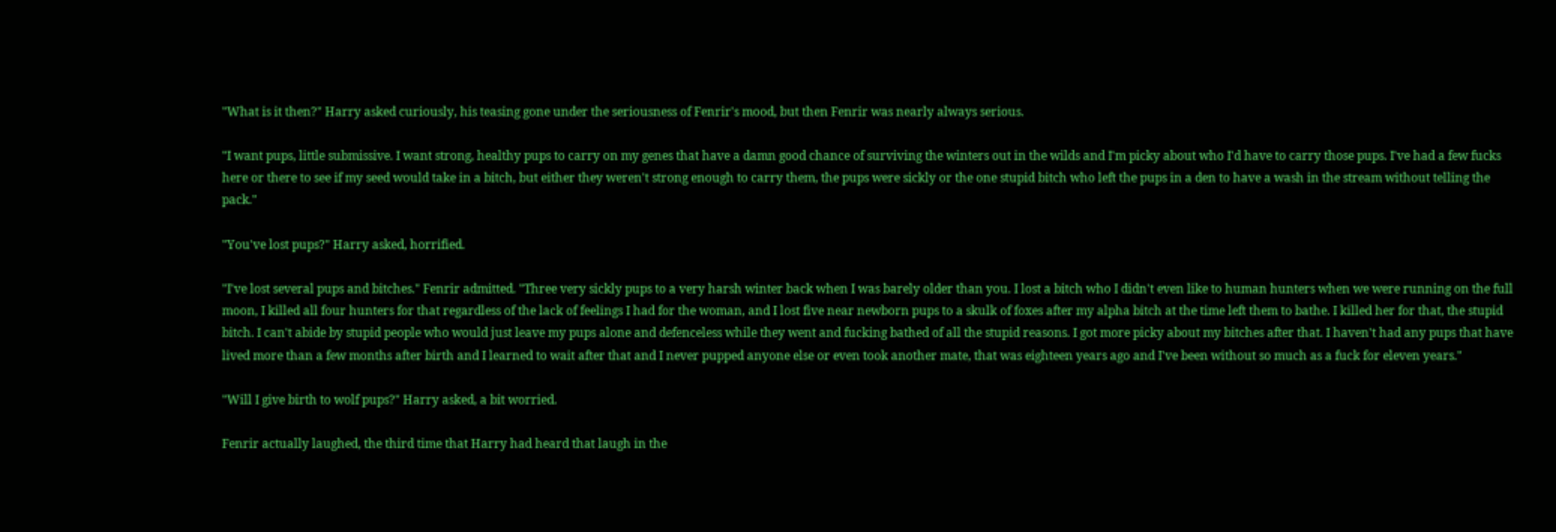"What is it then?" Harry asked curiously, his teasing gone under the seriousness of Fenrir's mood, but then Fenrir was nearly always serious.

"I want pups, little submissive. I want strong, healthy pups to carry on my genes that have a damn good chance of surviving the winters out in the wilds and I'm picky about who I'd have to carry those pups. I've had a few fucks here or there to see if my seed would take in a bitch, but either they weren't strong enough to carry them, the pups were sickly or the one stupid bitch who left the pups in a den to have a wash in the stream without telling the pack."

"You've lost pups?" Harry asked, horrified.

"I've lost several pups and bitches." Fenrir admitted. "Three very sickly pups to a very harsh winter back when I was barely older than you. I lost a bitch who I didn't even like to human hunters when we were running on the full moon, I killed all four hunters for that regardless of the lack of feelings I had for the woman, and I lost five near newborn pups to a skulk of foxes after my alpha bitch at the time left them to bathe. I killed her for that, the stupid bitch. I can't abide by stupid people who would just leave my pups alone and defenceless while they went and fucking bathed of all the stupid reasons. I got more picky about my bitches after that. I haven't had any pups that have lived more than a few months after birth and I learned to wait after that and I never pupped anyone else or even took another mate, that was eighteen years ago and I've been without so much as a fuck for eleven years."

"Will I give birth to wolf pups?" Harry asked, a bit worried.

Fenrir actually laughed, the third time that Harry had heard that laugh in the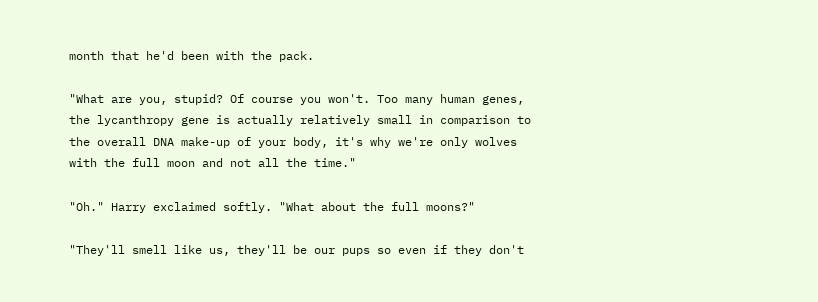month that he'd been with the pack.

"What are you, stupid? Of course you won't. Too many human genes, the lycanthropy gene is actually relatively small in comparison to the overall DNA make-up of your body, it's why we're only wolves with the full moon and not all the time."

"Oh." Harry exclaimed softly. "What about the full moons?"

"They'll smell like us, they'll be our pups so even if they don't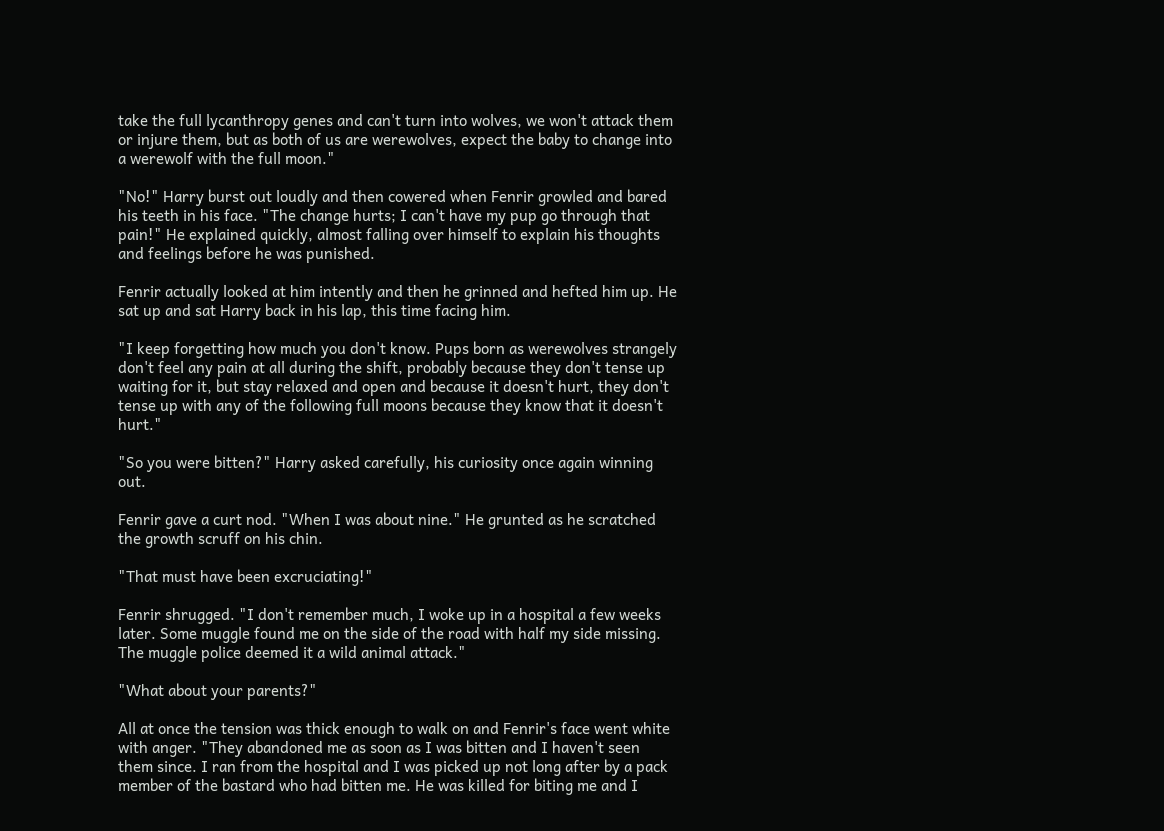take the full lycanthropy genes and can't turn into wolves, we won't attack them or injure them, but as both of us are werewolves, expect the baby to change into a werewolf with the full moon."

"No!" Harry burst out loudly and then cowered when Fenrir growled and bared his teeth in his face. "The change hurts; I can't have my pup go through that pain!" He explained quickly, almost falling over himself to explain his thoughts and feelings before he was punished.

Fenrir actually looked at him intently and then he grinned and hefted him up. He sat up and sat Harry back in his lap, this time facing him.

"I keep forgetting how much you don't know. Pups born as werewolves strangely don't feel any pain at all during the shift, probably because they don't tense up waiting for it, but stay relaxed and open and because it doesn't hurt, they don't tense up with any of the following full moons because they know that it doesn't hurt."

"So you were bitten?" Harry asked carefully, his curiosity once again winning out.

Fenrir gave a curt nod. "When I was about nine." He grunted as he scratched the growth scruff on his chin.

"That must have been excruciating!"

Fenrir shrugged. "I don't remember much, I woke up in a hospital a few weeks later. Some muggle found me on the side of the road with half my side missing. The muggle police deemed it a wild animal attack."

"What about your parents?"

All at once the tension was thick enough to walk on and Fenrir's face went white with anger. "They abandoned me as soon as I was bitten and I haven't seen them since. I ran from the hospital and I was picked up not long after by a pack member of the bastard who had bitten me. He was killed for biting me and I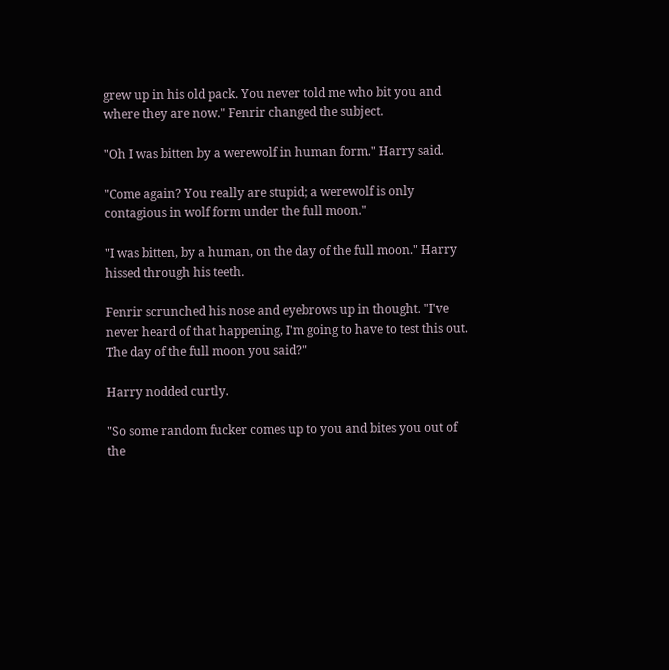grew up in his old pack. You never told me who bit you and where they are now." Fenrir changed the subject.

"Oh I was bitten by a werewolf in human form." Harry said.

"Come again? You really are stupid; a werewolf is only contagious in wolf form under the full moon."

"I was bitten, by a human, on the day of the full moon." Harry hissed through his teeth.

Fenrir scrunched his nose and eyebrows up in thought. "I've never heard of that happening, I'm going to have to test this out. The day of the full moon you said?"

Harry nodded curtly.

"So some random fucker comes up to you and bites you out of the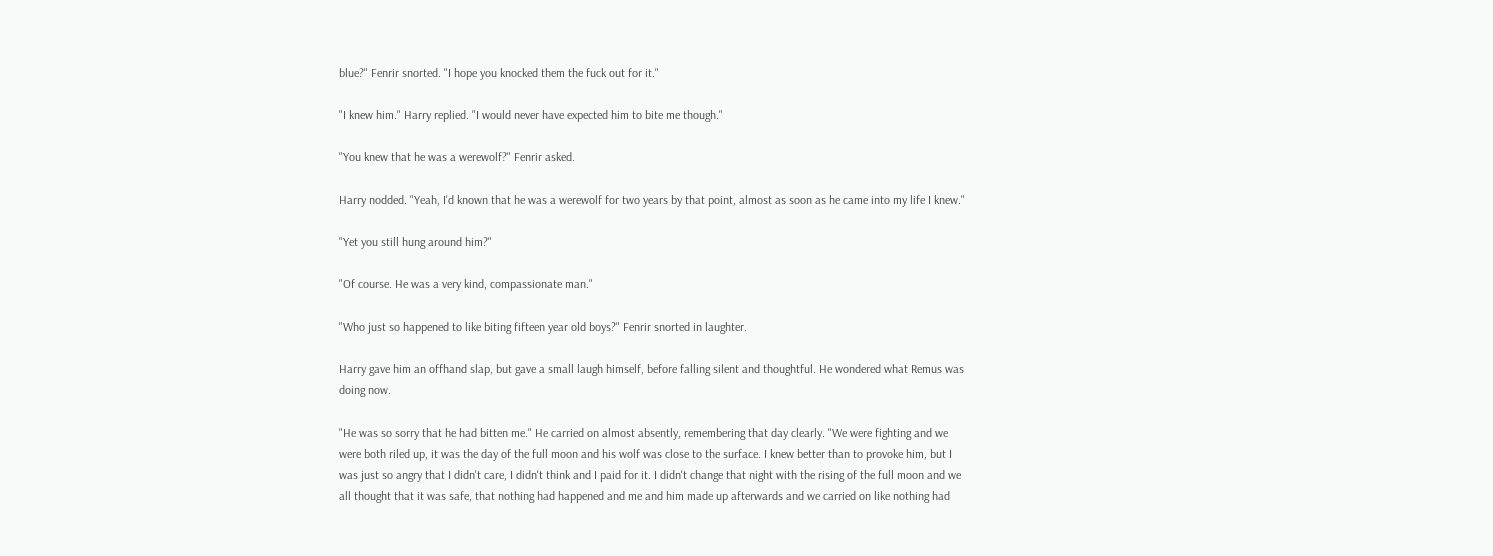blue?" Fenrir snorted. "I hope you knocked them the fuck out for it."

"I knew him." Harry replied. "I would never have expected him to bite me though."

"You knew that he was a werewolf?" Fenrir asked.

Harry nodded. "Yeah, I'd known that he was a werewolf for two years by that point, almost as soon as he came into my life I knew."

"Yet you still hung around him?"

"Of course. He was a very kind, compassionate man."

"Who just so happened to like biting fifteen year old boys?" Fenrir snorted in laughter.

Harry gave him an offhand slap, but gave a small laugh himself, before falling silent and thoughtful. He wondered what Remus was doing now.

"He was so sorry that he had bitten me." He carried on almost absently, remembering that day clearly. "We were fighting and we were both riled up, it was the day of the full moon and his wolf was close to the surface. I knew better than to provoke him, but I was just so angry that I didn't care, I didn't think and I paid for it. I didn't change that night with the rising of the full moon and we all thought that it was safe, that nothing had happened and me and him made up afterwards and we carried on like nothing had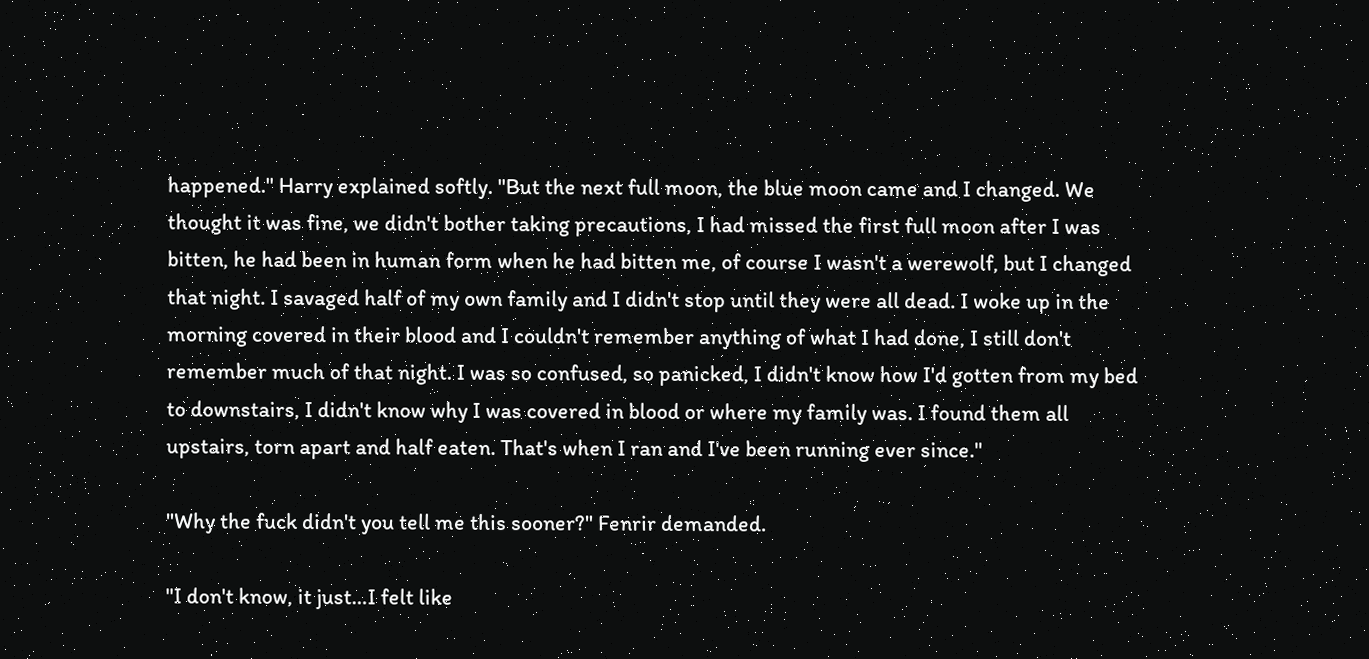happened." Harry explained softly. "But the next full moon, the blue moon came and I changed. We thought it was fine, we didn't bother taking precautions, I had missed the first full moon after I was bitten, he had been in human form when he had bitten me, of course I wasn't a werewolf, but I changed that night. I savaged half of my own family and I didn't stop until they were all dead. I woke up in the morning covered in their blood and I couldn't remember anything of what I had done, I still don't remember much of that night. I was so confused, so panicked, I didn't know how I'd gotten from my bed to downstairs, I didn't know why I was covered in blood or where my family was. I found them all upstairs, torn apart and half eaten. That's when I ran and I've been running ever since."

"Why the fuck didn't you tell me this sooner?" Fenrir demanded.

"I don't know, it just…I felt like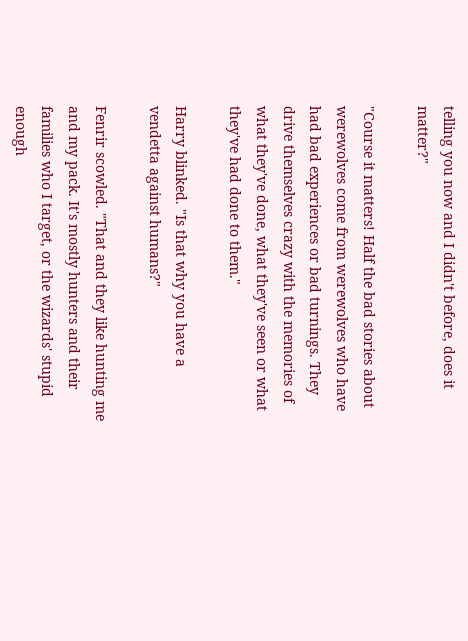telling you now and I didn't before, does it matter?"

"Course it matters! Half the bad stories about werewolves come from werewolves who have had bad experiences or bad turnings. They drive themselves crazy with the memories of what they've done, what they've seen or what they've had done to them."

Harry blinked. "Is that why you have a vendetta against humans?"

Fenrir scowled. "That and they like hunting me and my pack. It's mostly hunters and their families who I target, or the wizards' stupid enough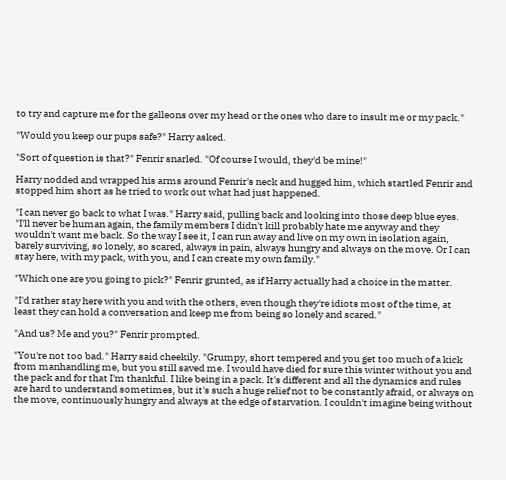to try and capture me for the galleons over my head or the ones who dare to insult me or my pack."

"Would you keep our pups safe?" Harry asked.

"Sort of question is that?" Fenrir snarled. "Of course I would, they'd be mine!"

Harry nodded and wrapped his arms around Fenrir's neck and hugged him, which startled Fenrir and stopped him short as he tried to work out what had just happened.

"I can never go back to what I was." Harry said, pulling back and looking into those deep blue eyes. "I'll never be human again, the family members I didn't kill probably hate me anyway and they wouldn't want me back. So the way I see it, I can run away and live on my own in isolation again, barely surviving, so lonely, so scared, always in pain, always hungry and always on the move. Or I can stay here, with my pack, with you, and I can create my own family."

"Which one are you going to pick?" Fenrir grunted, as if Harry actually had a choice in the matter.

"I'd rather stay here with you and with the others, even though they're idiots most of the time, at least they can hold a conversation and keep me from being so lonely and scared."

"And us? Me and you?" Fenrir prompted.

"You're not too bad." Harry said cheekily. "Grumpy, short tempered and you get too much of a kick from manhandling me, but you still saved me. I would have died for sure this winter without you and the pack and for that I'm thankful. I like being in a pack. It's different and all the dynamics and rules are hard to understand sometimes, but it's such a huge relief not to be constantly afraid, or always on the move, continuously hungry and always at the edge of starvation. I couldn't imagine being without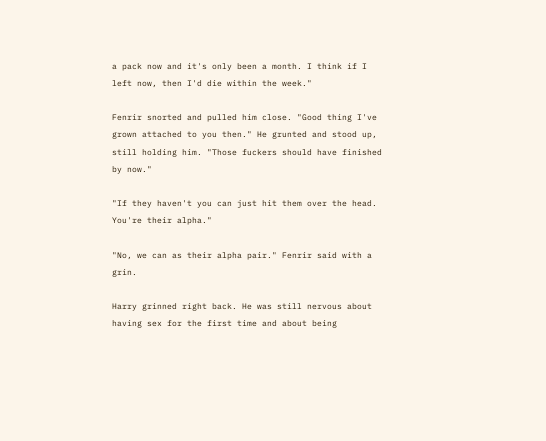a pack now and it's only been a month. I think if I left now, then I'd die within the week."

Fenrir snorted and pulled him close. "Good thing I've grown attached to you then." He grunted and stood up, still holding him. "Those fuckers should have finished by now."

"If they haven't you can just hit them over the head. You're their alpha."

"No, we can as their alpha pair." Fenrir said with a grin.

Harry grinned right back. He was still nervous about having sex for the first time and about being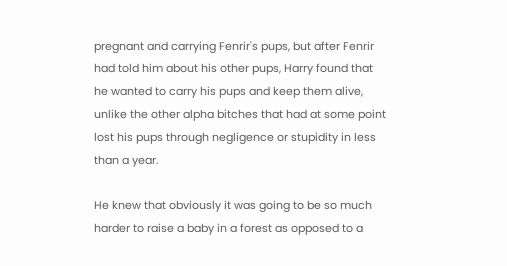pregnant and carrying Fenrir's pups, but after Fenrir had told him about his other pups, Harry found that he wanted to carry his pups and keep them alive, unlike the other alpha bitches that had at some point lost his pups through negligence or stupidity in less than a year.

He knew that obviously it was going to be so much harder to raise a baby in a forest as opposed to a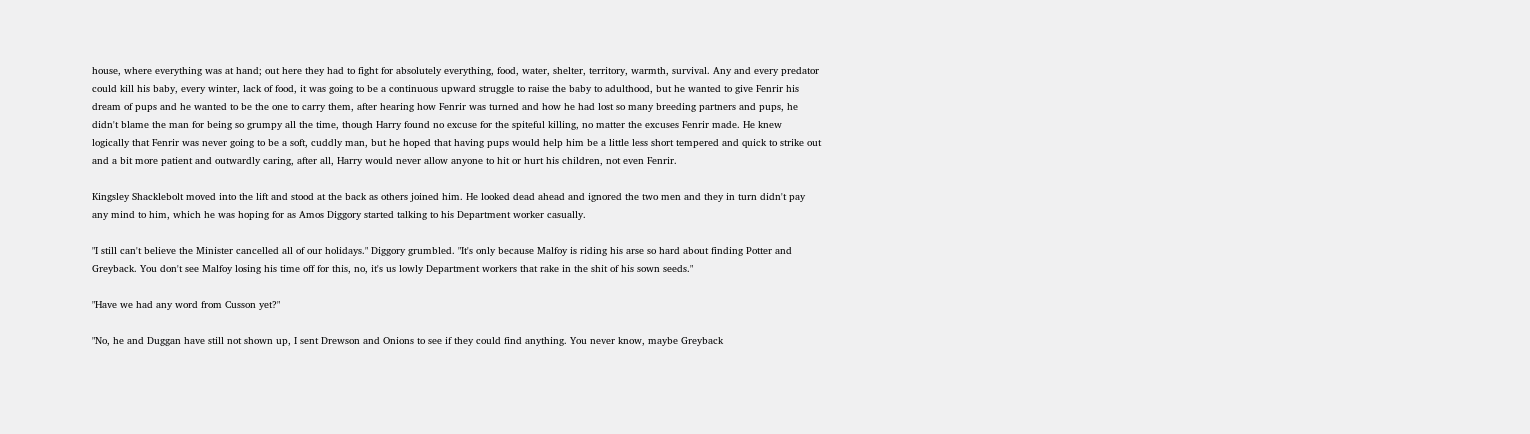house, where everything was at hand; out here they had to fight for absolutely everything, food, water, shelter, territory, warmth, survival. Any and every predator could kill his baby, every winter, lack of food, it was going to be a continuous upward struggle to raise the baby to adulthood, but he wanted to give Fenrir his dream of pups and he wanted to be the one to carry them, after hearing how Fenrir was turned and how he had lost so many breeding partners and pups, he didn't blame the man for being so grumpy all the time, though Harry found no excuse for the spiteful killing, no matter the excuses Fenrir made. He knew logically that Fenrir was never going to be a soft, cuddly man, but he hoped that having pups would help him be a little less short tempered and quick to strike out and a bit more patient and outwardly caring, after all, Harry would never allow anyone to hit or hurt his children, not even Fenrir.

Kingsley Shacklebolt moved into the lift and stood at the back as others joined him. He looked dead ahead and ignored the two men and they in turn didn't pay any mind to him, which he was hoping for as Amos Diggory started talking to his Department worker casually.

"I still can't believe the Minister cancelled all of our holidays." Diggory grumbled. "It's only because Malfoy is riding his arse so hard about finding Potter and Greyback. You don't see Malfoy losing his time off for this, no, it's us lowly Department workers that rake in the shit of his sown seeds."

"Have we had any word from Cusson yet?"

"No, he and Duggan have still not shown up, I sent Drewson and Onions to see if they could find anything. You never know, maybe Greyback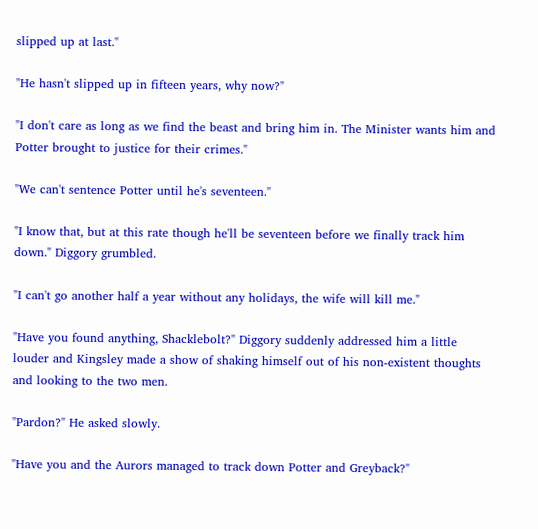slipped up at last."

"He hasn't slipped up in fifteen years, why now?"

"I don't care as long as we find the beast and bring him in. The Minister wants him and Potter brought to justice for their crimes."

"We can't sentence Potter until he's seventeen."

"I know that, but at this rate though he'll be seventeen before we finally track him down." Diggory grumbled.

"I can't go another half a year without any holidays, the wife will kill me."

"Have you found anything, Shacklebolt?" Diggory suddenly addressed him a little louder and Kingsley made a show of shaking himself out of his non-existent thoughts and looking to the two men.

"Pardon?" He asked slowly.

"Have you and the Aurors managed to track down Potter and Greyback?"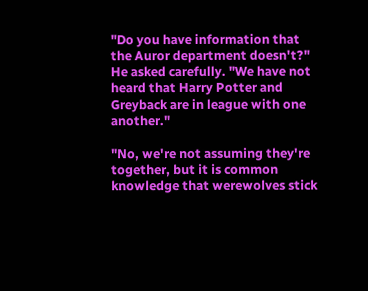"Do you have information that the Auror department doesn't?" He asked carefully. "We have not heard that Harry Potter and Greyback are in league with one another."

"No, we're not assuming they're together, but it is common knowledge that werewolves stick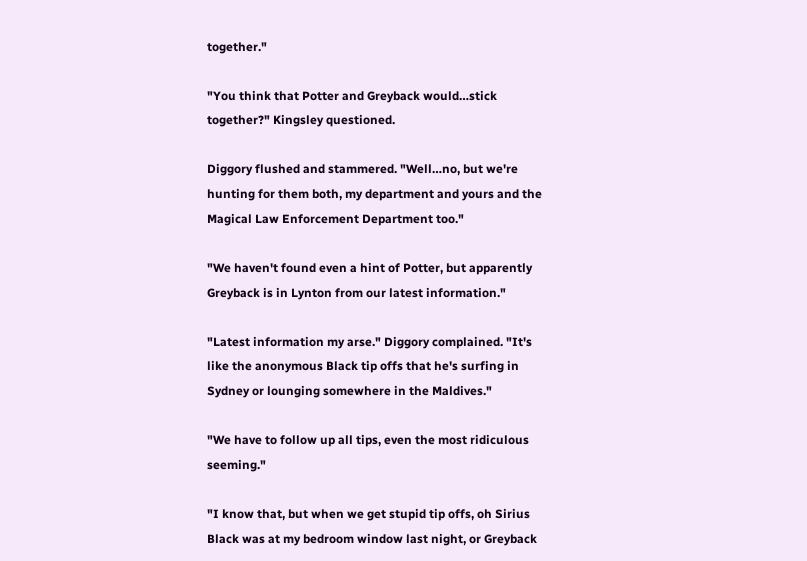together."

"You think that Potter and Greyback would…stick together?" Kingsley questioned.

Diggory flushed and stammered. "Well…no, but we're hunting for them both, my department and yours and the Magical Law Enforcement Department too."

"We haven't found even a hint of Potter, but apparently Greyback is in Lynton from our latest information."

"Latest information my arse." Diggory complained. "It's like the anonymous Black tip offs that he's surfing in Sydney or lounging somewhere in the Maldives."

"We have to follow up all tips, even the most ridiculous seeming."

"I know that, but when we get stupid tip offs, oh Sirius Black was at my bedroom window last night, or Greyback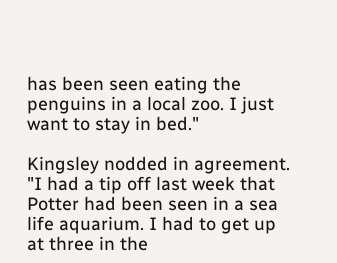has been seen eating the penguins in a local zoo. I just want to stay in bed."

Kingsley nodded in agreement. "I had a tip off last week that Potter had been seen in a sea life aquarium. I had to get up at three in the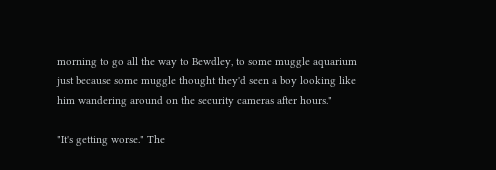morning to go all the way to Bewdley, to some muggle aquarium just because some muggle thought they'd seen a boy looking like him wandering around on the security cameras after hours."

"It's getting worse." The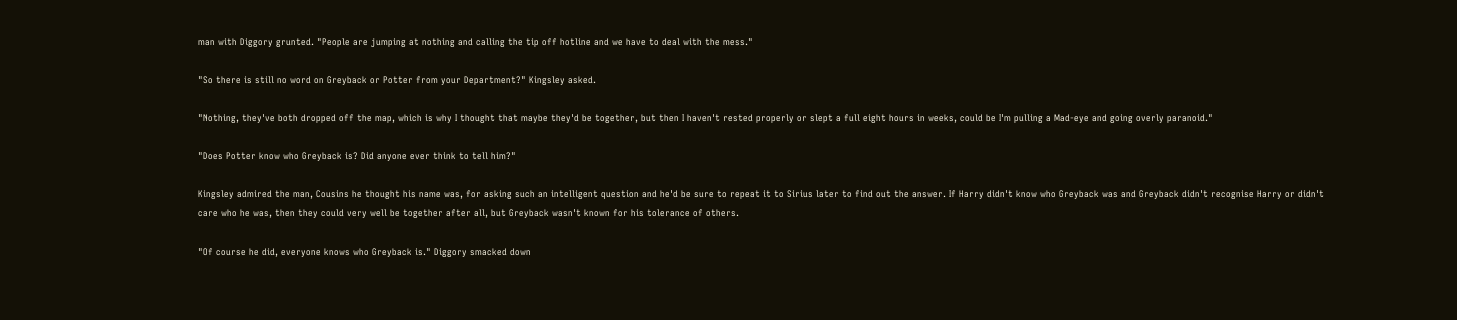man with Diggory grunted. "People are jumping at nothing and calling the tip off hotline and we have to deal with the mess."

"So there is still no word on Greyback or Potter from your Department?" Kingsley asked.

"Nothing, they've both dropped off the map, which is why I thought that maybe they'd be together, but then I haven't rested properly or slept a full eight hours in weeks, could be I'm pulling a Mad-eye and going overly paranoid."

"Does Potter know who Greyback is? Did anyone ever think to tell him?"

Kingsley admired the man, Cousins he thought his name was, for asking such an intelligent question and he'd be sure to repeat it to Sirius later to find out the answer. If Harry didn't know who Greyback was and Greyback didn't recognise Harry or didn't care who he was, then they could very well be together after all, but Greyback wasn't known for his tolerance of others.

"Of course he did, everyone knows who Greyback is." Diggory smacked down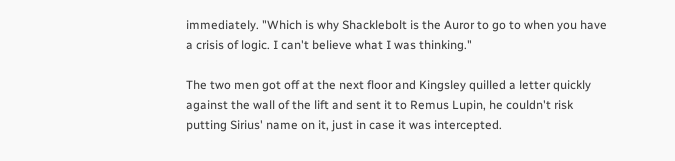immediately. "Which is why Shacklebolt is the Auror to go to when you have a crisis of logic. I can't believe what I was thinking."

The two men got off at the next floor and Kingsley quilled a letter quickly against the wall of the lift and sent it to Remus Lupin, he couldn't risk putting Sirius' name on it, just in case it was intercepted.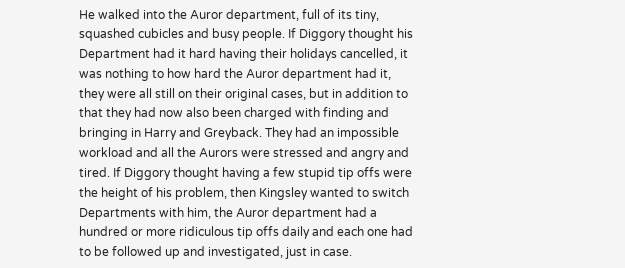He walked into the Auror department, full of its tiny, squashed cubicles and busy people. If Diggory thought his Department had it hard having their holidays cancelled, it was nothing to how hard the Auror department had it, they were all still on their original cases, but in addition to that they had now also been charged with finding and bringing in Harry and Greyback. They had an impossible workload and all the Aurors were stressed and angry and tired. If Diggory thought having a few stupid tip offs were the height of his problem, then Kingsley wanted to switch Departments with him, the Auror department had a hundred or more ridiculous tip offs daily and each one had to be followed up and investigated, just in case.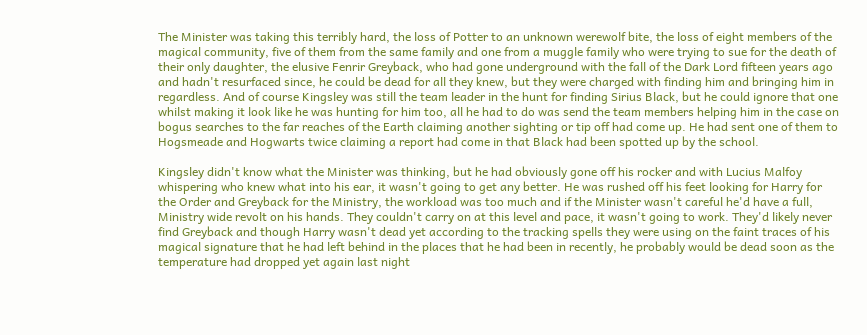The Minister was taking this terribly hard, the loss of Potter to an unknown werewolf bite, the loss of eight members of the magical community, five of them from the same family and one from a muggle family who were trying to sue for the death of their only daughter, the elusive Fenrir Greyback, who had gone underground with the fall of the Dark Lord fifteen years ago and hadn't resurfaced since, he could be dead for all they knew, but they were charged with finding him and bringing him in regardless. And of course Kingsley was still the team leader in the hunt for finding Sirius Black, but he could ignore that one whilst making it look like he was hunting for him too, all he had to do was send the team members helping him in the case on bogus searches to the far reaches of the Earth claiming another sighting or tip off had come up. He had sent one of them to Hogsmeade and Hogwarts twice claiming a report had come in that Black had been spotted up by the school.

Kingsley didn't know what the Minister was thinking, but he had obviously gone off his rocker and with Lucius Malfoy whispering who knew what into his ear, it wasn't going to get any better. He was rushed off his feet looking for Harry for the Order and Greyback for the Ministry, the workload was too much and if the Minister wasn't careful he'd have a full, Ministry wide revolt on his hands. They couldn't carry on at this level and pace, it wasn't going to work. They'd likely never find Greyback and though Harry wasn't dead yet according to the tracking spells they were using on the faint traces of his magical signature that he had left behind in the places that he had been in recently, he probably would be dead soon as the temperature had dropped yet again last night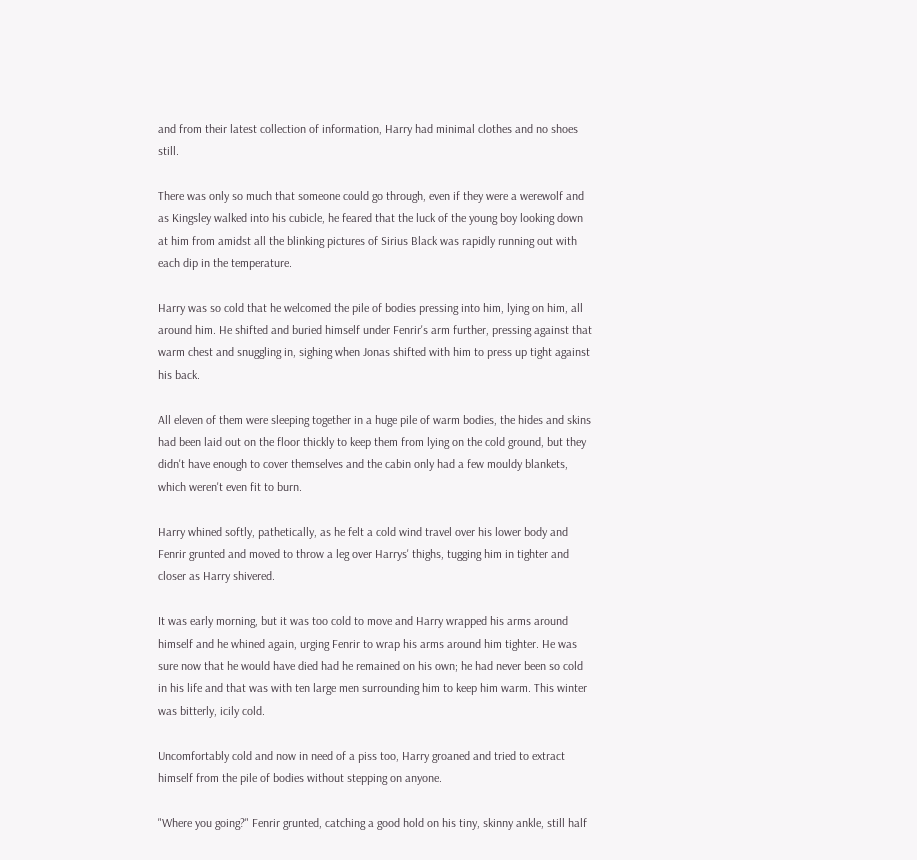and from their latest collection of information, Harry had minimal clothes and no shoes still.

There was only so much that someone could go through, even if they were a werewolf and as Kingsley walked into his cubicle, he feared that the luck of the young boy looking down at him from amidst all the blinking pictures of Sirius Black was rapidly running out with each dip in the temperature.

Harry was so cold that he welcomed the pile of bodies pressing into him, lying on him, all around him. He shifted and buried himself under Fenrir's arm further, pressing against that warm chest and snuggling in, sighing when Jonas shifted with him to press up tight against his back.

All eleven of them were sleeping together in a huge pile of warm bodies, the hides and skins had been laid out on the floor thickly to keep them from lying on the cold ground, but they didn't have enough to cover themselves and the cabin only had a few mouldy blankets, which weren't even fit to burn.

Harry whined softly, pathetically, as he felt a cold wind travel over his lower body and Fenrir grunted and moved to throw a leg over Harrys' thighs, tugging him in tighter and closer as Harry shivered.

It was early morning, but it was too cold to move and Harry wrapped his arms around himself and he whined again, urging Fenrir to wrap his arms around him tighter. He was sure now that he would have died had he remained on his own; he had never been so cold in his life and that was with ten large men surrounding him to keep him warm. This winter was bitterly, icily cold.

Uncomfortably cold and now in need of a piss too, Harry groaned and tried to extract himself from the pile of bodies without stepping on anyone.

"Where you going?" Fenrir grunted, catching a good hold on his tiny, skinny ankle, still half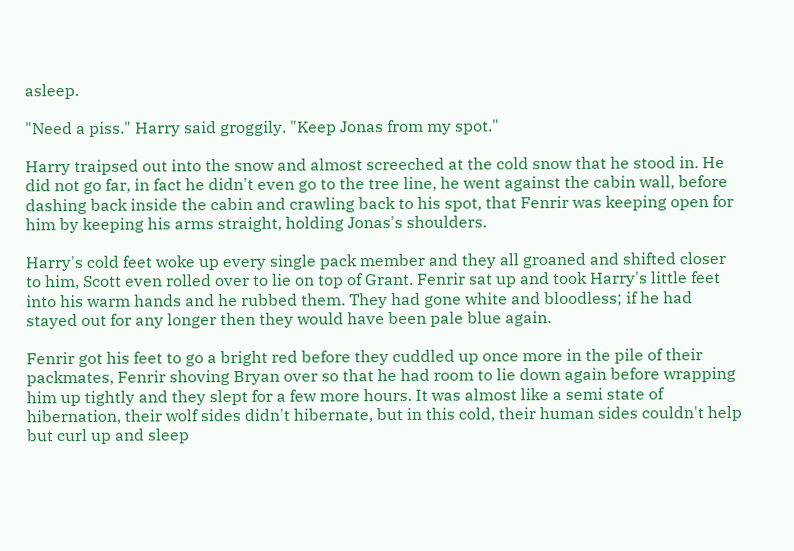asleep.

"Need a piss." Harry said groggily. "Keep Jonas from my spot."

Harry traipsed out into the snow and almost screeched at the cold snow that he stood in. He did not go far, in fact he didn't even go to the tree line, he went against the cabin wall, before dashing back inside the cabin and crawling back to his spot, that Fenrir was keeping open for him by keeping his arms straight, holding Jonas's shoulders.

Harry's cold feet woke up every single pack member and they all groaned and shifted closer to him, Scott even rolled over to lie on top of Grant. Fenrir sat up and took Harry's little feet into his warm hands and he rubbed them. They had gone white and bloodless; if he had stayed out for any longer then they would have been pale blue again.

Fenrir got his feet to go a bright red before they cuddled up once more in the pile of their packmates, Fenrir shoving Bryan over so that he had room to lie down again before wrapping him up tightly and they slept for a few more hours. It was almost like a semi state of hibernation, their wolf sides didn't hibernate, but in this cold, their human sides couldn't help but curl up and sleep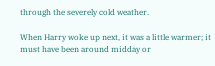through the severely cold weather.

When Harry woke up next, it was a little warmer; it must have been around midday or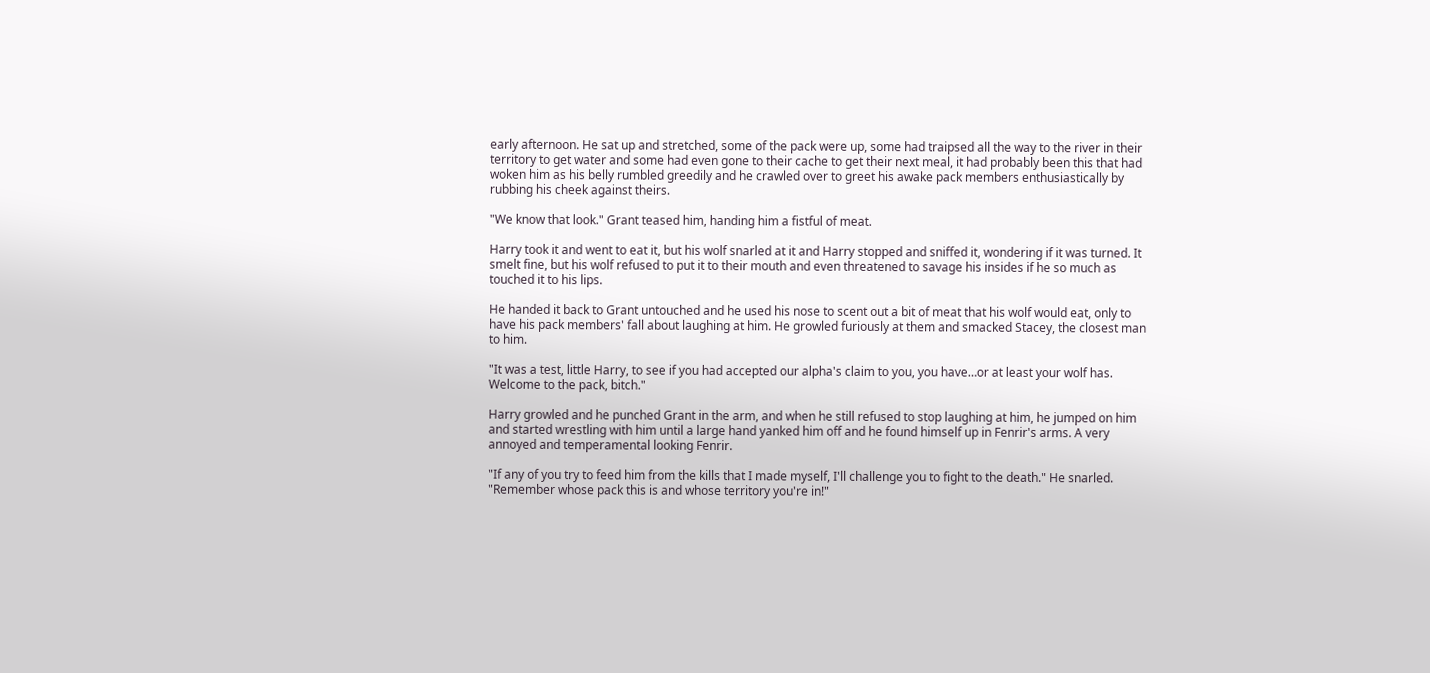early afternoon. He sat up and stretched, some of the pack were up, some had traipsed all the way to the river in their territory to get water and some had even gone to their cache to get their next meal, it had probably been this that had woken him as his belly rumbled greedily and he crawled over to greet his awake pack members enthusiastically by rubbing his cheek against theirs.

"We know that look." Grant teased him, handing him a fistful of meat.

Harry took it and went to eat it, but his wolf snarled at it and Harry stopped and sniffed it, wondering if it was turned. It smelt fine, but his wolf refused to put it to their mouth and even threatened to savage his insides if he so much as touched it to his lips.

He handed it back to Grant untouched and he used his nose to scent out a bit of meat that his wolf would eat, only to have his pack members' fall about laughing at him. He growled furiously at them and smacked Stacey, the closest man to him.

"It was a test, little Harry, to see if you had accepted our alpha's claim to you, you have…or at least your wolf has. Welcome to the pack, bitch."

Harry growled and he punched Grant in the arm, and when he still refused to stop laughing at him, he jumped on him and started wrestling with him until a large hand yanked him off and he found himself up in Fenrir's arms. A very annoyed and temperamental looking Fenrir.

"If any of you try to feed him from the kills that I made myself, I'll challenge you to fight to the death." He snarled. "Remember whose pack this is and whose territory you're in!"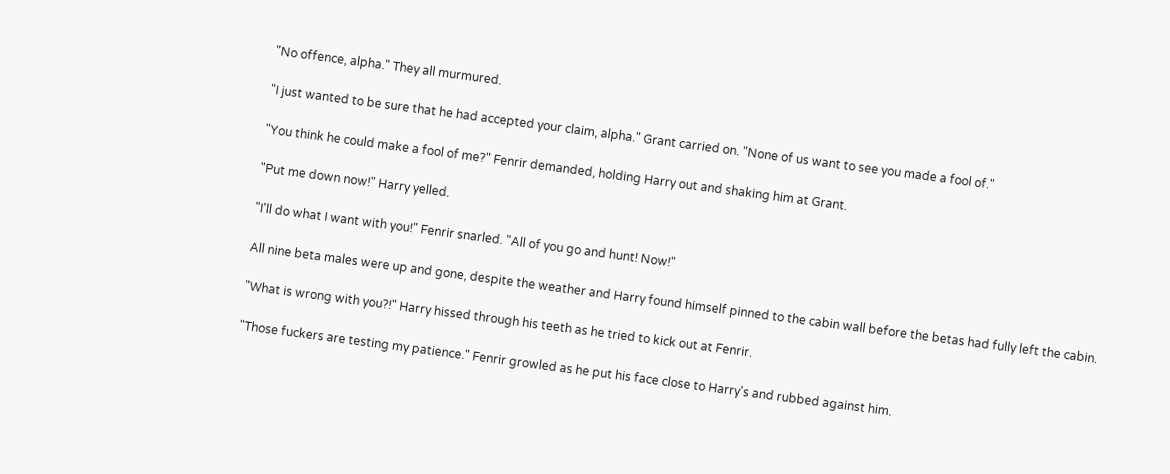"No offence, alpha." They all murmured.

"I just wanted to be sure that he had accepted your claim, alpha." Grant carried on. "None of us want to see you made a fool of."

"You think he could make a fool of me?" Fenrir demanded, holding Harry out and shaking him at Grant.

"Put me down now!" Harry yelled.

"I'll do what I want with you!" Fenrir snarled. "All of you go and hunt! Now!"

All nine beta males were up and gone, despite the weather and Harry found himself pinned to the cabin wall before the betas had fully left the cabin.

"What is wrong with you?!" Harry hissed through his teeth as he tried to kick out at Fenrir.

"Those fuckers are testing my patience." Fenrir growled as he put his face close to Harry's and rubbed against him.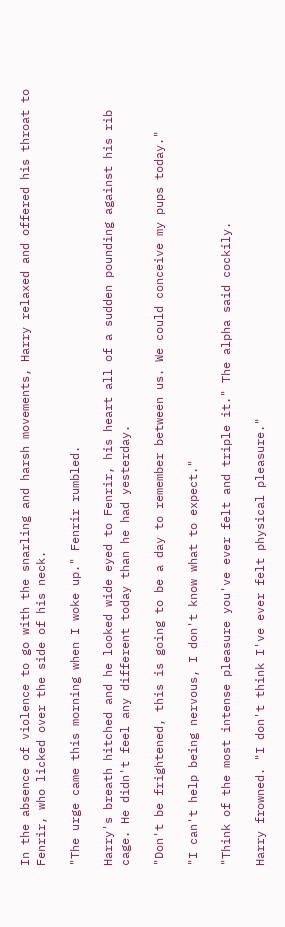In the absence of violence to go with the snarling and harsh movements, Harry relaxed and offered his throat to Fenrir, who licked over the side of his neck.

"The urge came this morning when I woke up." Fenrir rumbled.

Harry's breath hitched and he looked wide eyed to Fenrir, his heart all of a sudden pounding against his rib cage. He didn't feel any different today than he had yesterday.

"Don't be frightened, this is going to be a day to remember between us. We could conceive my pups today."

"I can't help being nervous, I don't know what to expect."

"Think of the most intense pleasure you've ever felt and triple it." The alpha said cockily.

Harry frowned. "I don't think I've ever felt physical pleasure."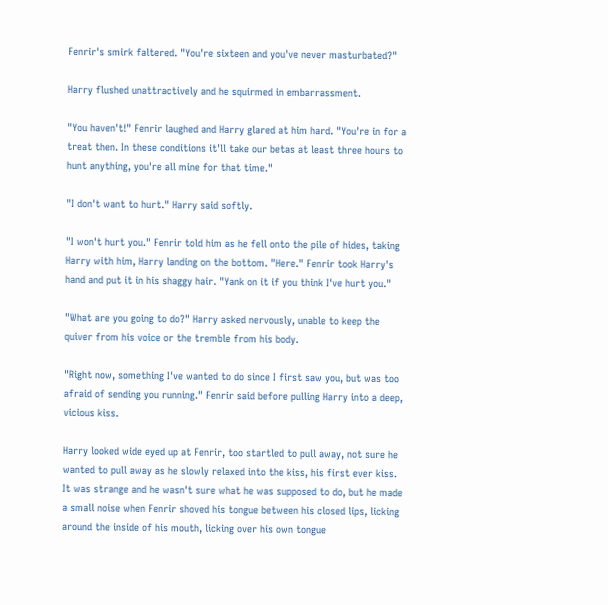Fenrir's smirk faltered. "You're sixteen and you've never masturbated?"

Harry flushed unattractively and he squirmed in embarrassment.

"You haven't!" Fenrir laughed and Harry glared at him hard. "You're in for a treat then. In these conditions it'll take our betas at least three hours to hunt anything, you're all mine for that time."

"I don't want to hurt." Harry said softly.

"I won't hurt you." Fenrir told him as he fell onto the pile of hides, taking Harry with him, Harry landing on the bottom. "Here." Fenrir took Harry's hand and put it in his shaggy hair. "Yank on it if you think I've hurt you."

"What are you going to do?" Harry asked nervously, unable to keep the quiver from his voice or the tremble from his body.

"Right now, something I've wanted to do since I first saw you, but was too afraid of sending you running." Fenrir said before pulling Harry into a deep, vicious kiss.

Harry looked wide eyed up at Fenrir, too startled to pull away, not sure he wanted to pull away as he slowly relaxed into the kiss, his first ever kiss. It was strange and he wasn't sure what he was supposed to do, but he made a small noise when Fenrir shoved his tongue between his closed lips, licking around the inside of his mouth, licking over his own tongue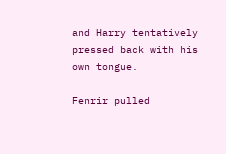and Harry tentatively pressed back with his own tongue.

Fenrir pulled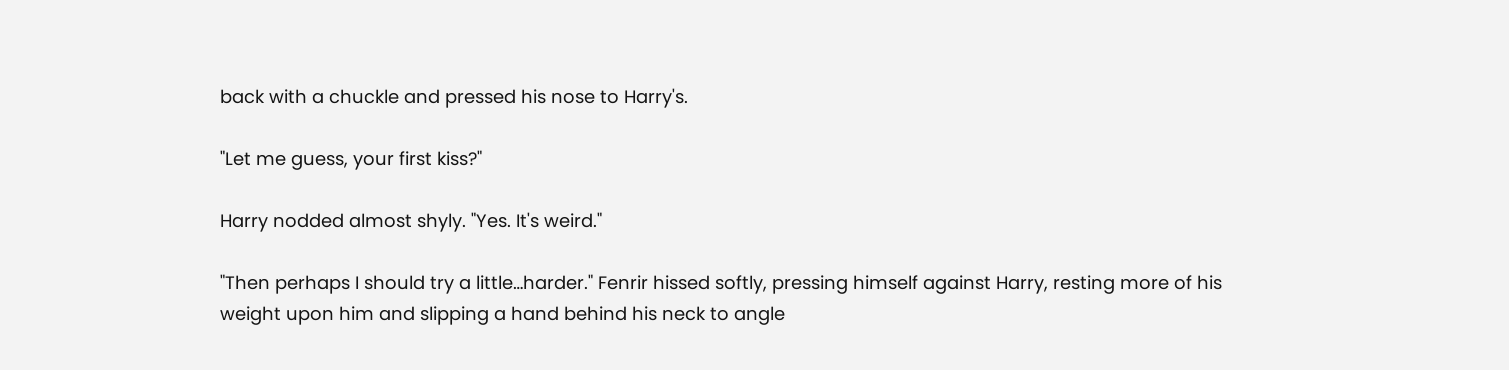back with a chuckle and pressed his nose to Harry's.

"Let me guess, your first kiss?"

Harry nodded almost shyly. "Yes. It's weird."

"Then perhaps I should try a little…harder." Fenrir hissed softly, pressing himself against Harry, resting more of his weight upon him and slipping a hand behind his neck to angle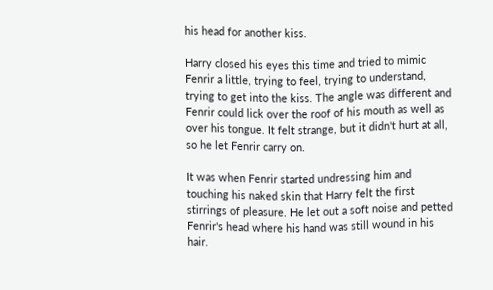his head for another kiss.

Harry closed his eyes this time and tried to mimic Fenrir a little, trying to feel, trying to understand, trying to get into the kiss. The angle was different and Fenrir could lick over the roof of his mouth as well as over his tongue. It felt strange, but it didn't hurt at all, so he let Fenrir carry on.

It was when Fenrir started undressing him and touching his naked skin that Harry felt the first stirrings of pleasure. He let out a soft noise and petted Fenrir's head where his hand was still wound in his hair.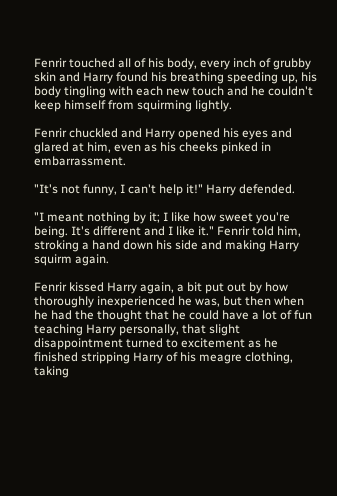Fenrir touched all of his body, every inch of grubby skin and Harry found his breathing speeding up, his body tingling with each new touch and he couldn't keep himself from squirming lightly.

Fenrir chuckled and Harry opened his eyes and glared at him, even as his cheeks pinked in embarrassment.

"It's not funny, I can't help it!" Harry defended.

"I meant nothing by it; I like how sweet you're being. It's different and I like it." Fenrir told him, stroking a hand down his side and making Harry squirm again.

Fenrir kissed Harry again, a bit put out by how thoroughly inexperienced he was, but then when he had the thought that he could have a lot of fun teaching Harry personally, that slight disappointment turned to excitement as he finished stripping Harry of his meagre clothing, taking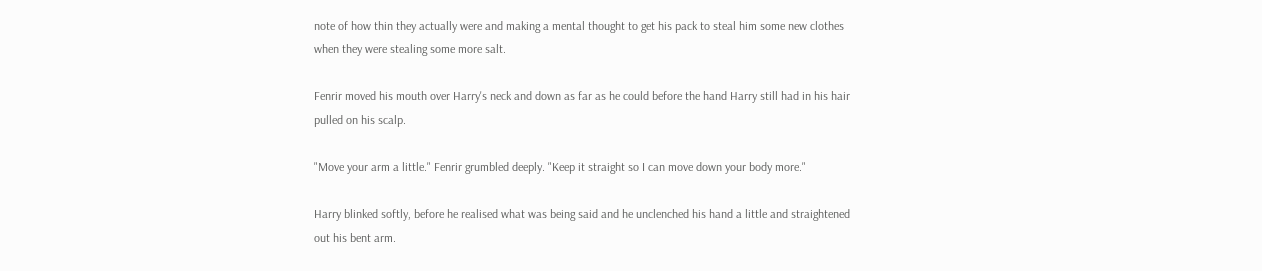note of how thin they actually were and making a mental thought to get his pack to steal him some new clothes when they were stealing some more salt.

Fenrir moved his mouth over Harry's neck and down as far as he could before the hand Harry still had in his hair pulled on his scalp.

"Move your arm a little." Fenrir grumbled deeply. "Keep it straight so I can move down your body more."

Harry blinked softly, before he realised what was being said and he unclenched his hand a little and straightened out his bent arm.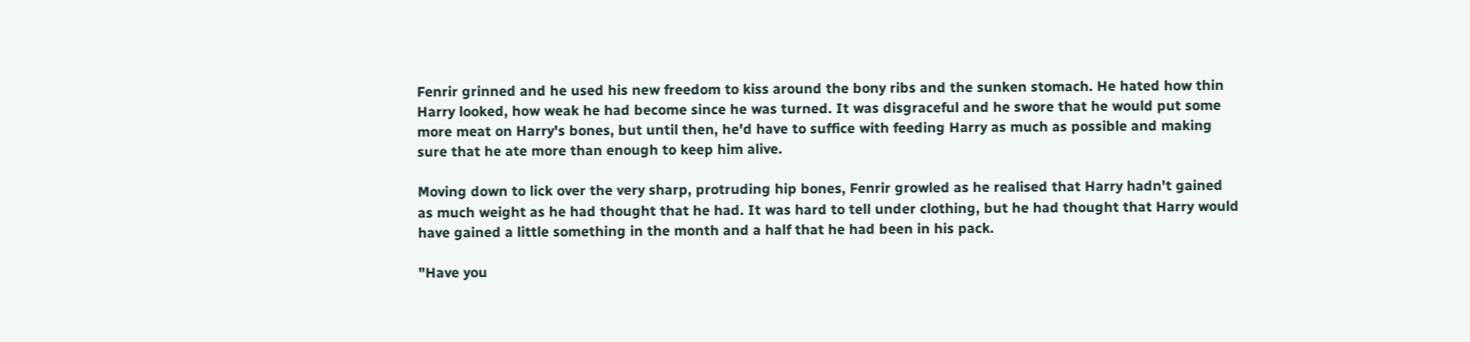Fenrir grinned and he used his new freedom to kiss around the bony ribs and the sunken stomach. He hated how thin Harry looked, how weak he had become since he was turned. It was disgraceful and he swore that he would put some more meat on Harry's bones, but until then, he'd have to suffice with feeding Harry as much as possible and making sure that he ate more than enough to keep him alive.

Moving down to lick over the very sharp, protruding hip bones, Fenrir growled as he realised that Harry hadn't gained as much weight as he had thought that he had. It was hard to tell under clothing, but he had thought that Harry would have gained a little something in the month and a half that he had been in his pack.

"Have you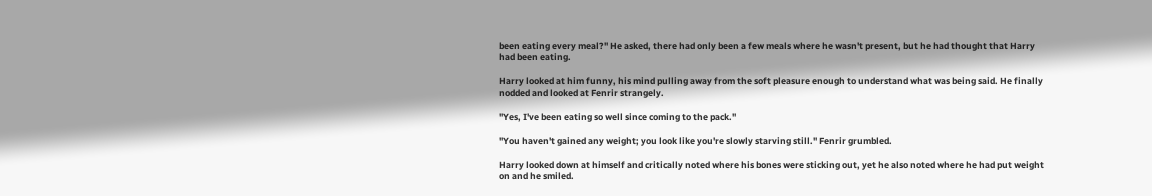been eating every meal?" He asked, there had only been a few meals where he wasn't present, but he had thought that Harry had been eating.

Harry looked at him funny, his mind pulling away from the soft pleasure enough to understand what was being said. He finally nodded and looked at Fenrir strangely.

"Yes, I've been eating so well since coming to the pack."

"You haven't gained any weight; you look like you're slowly starving still." Fenrir grumbled.

Harry looked down at himself and critically noted where his bones were sticking out, yet he also noted where he had put weight on and he smiled.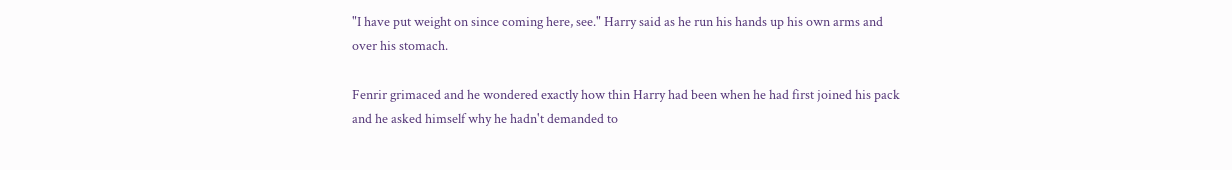"I have put weight on since coming here, see." Harry said as he run his hands up his own arms and over his stomach.

Fenrir grimaced and he wondered exactly how thin Harry had been when he had first joined his pack and he asked himself why he hadn't demanded to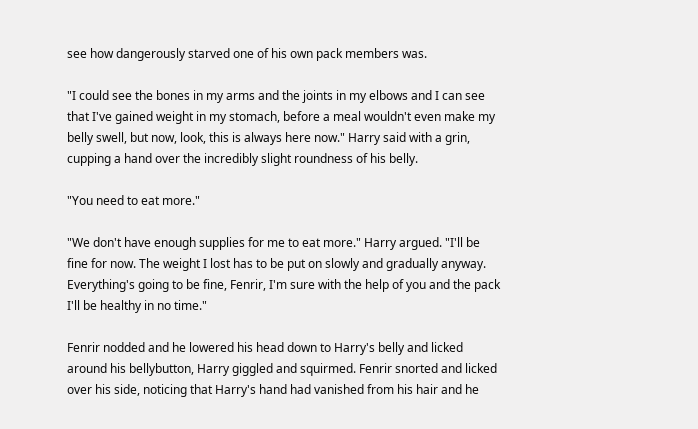see how dangerously starved one of his own pack members was.

"I could see the bones in my arms and the joints in my elbows and I can see that I've gained weight in my stomach, before a meal wouldn't even make my belly swell, but now, look, this is always here now." Harry said with a grin, cupping a hand over the incredibly slight roundness of his belly.

"You need to eat more."

"We don't have enough supplies for me to eat more." Harry argued. "I'll be fine for now. The weight I lost has to be put on slowly and gradually anyway. Everything's going to be fine, Fenrir, I'm sure with the help of you and the pack I'll be healthy in no time."

Fenrir nodded and he lowered his head down to Harry's belly and licked around his bellybutton, Harry giggled and squirmed. Fenrir snorted and licked over his side, noticing that Harry's hand had vanished from his hair and he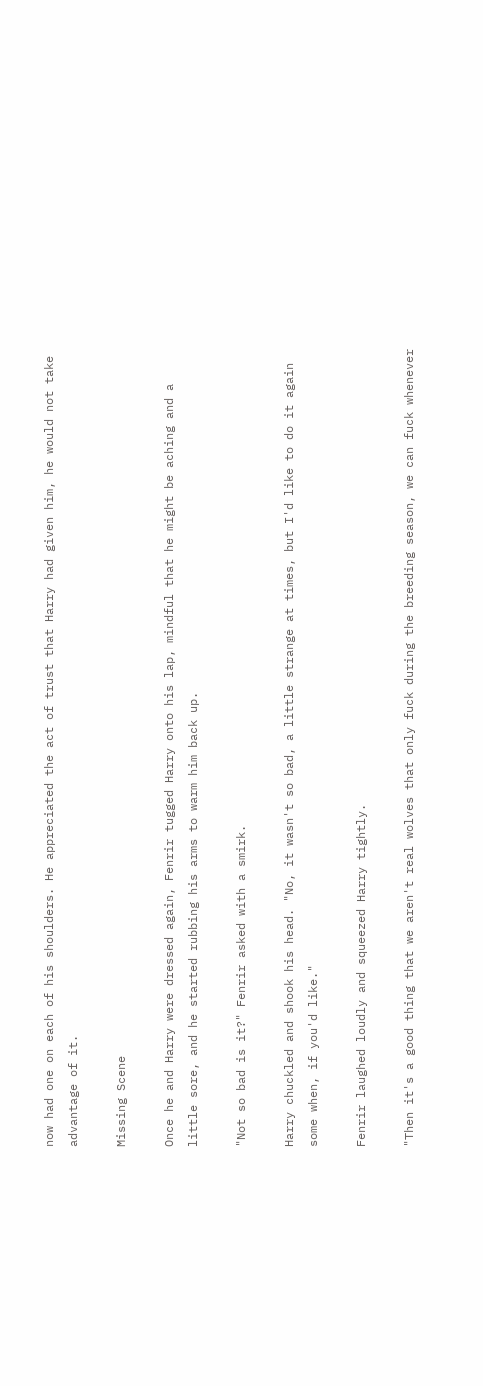now had one on each of his shoulders. He appreciated the act of trust that Harry had given him, he would not take advantage of it.

Missing Scene

Once he and Harry were dressed again, Fenrir tugged Harry onto his lap, mindful that he might be aching and a little sore, and he started rubbing his arms to warm him back up.

"Not so bad is it?" Fenrir asked with a smirk.

Harry chuckled and shook his head. "No, it wasn't so bad, a little strange at times, but I'd like to do it again some when, if you'd like."

Fenrir laughed loudly and squeezed Harry tightly.

"Then it's a good thing that we aren't real wolves that only fuck during the breeding season, we can fuck whenever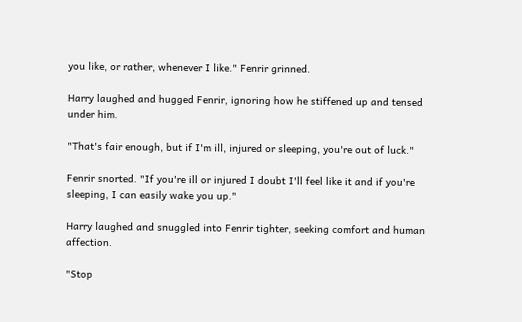you like, or rather, whenever I like." Fenrir grinned.

Harry laughed and hugged Fenrir, ignoring how he stiffened up and tensed under him.

"That's fair enough, but if I'm ill, injured or sleeping, you're out of luck."

Fenrir snorted. "If you're ill or injured I doubt I'll feel like it and if you're sleeping, I can easily wake you up."

Harry laughed and snuggled into Fenrir tighter, seeking comfort and human affection.

"Stop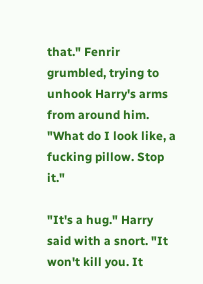that." Fenrir grumbled, trying to unhook Harry's arms from around him. "What do I look like, a fucking pillow. Stop it."

"It's a hug." Harry said with a snort. "It won't kill you. It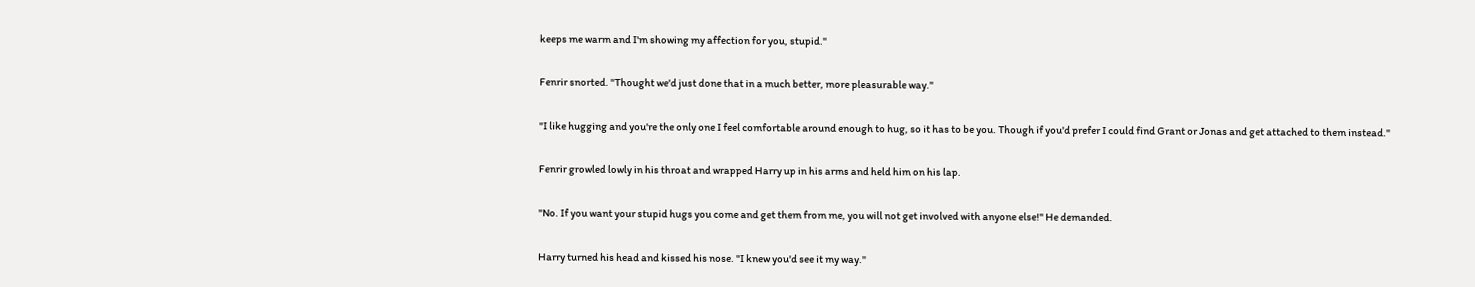keeps me warm and I'm showing my affection for you, stupid."

Fenrir snorted. "Thought we'd just done that in a much better, more pleasurable way."

"I like hugging and you're the only one I feel comfortable around enough to hug, so it has to be you. Though if you'd prefer I could find Grant or Jonas and get attached to them instead."

Fenrir growled lowly in his throat and wrapped Harry up in his arms and held him on his lap.

"No. If you want your stupid hugs you come and get them from me, you will not get involved with anyone else!" He demanded.

Harry turned his head and kissed his nose. "I knew you'd see it my way."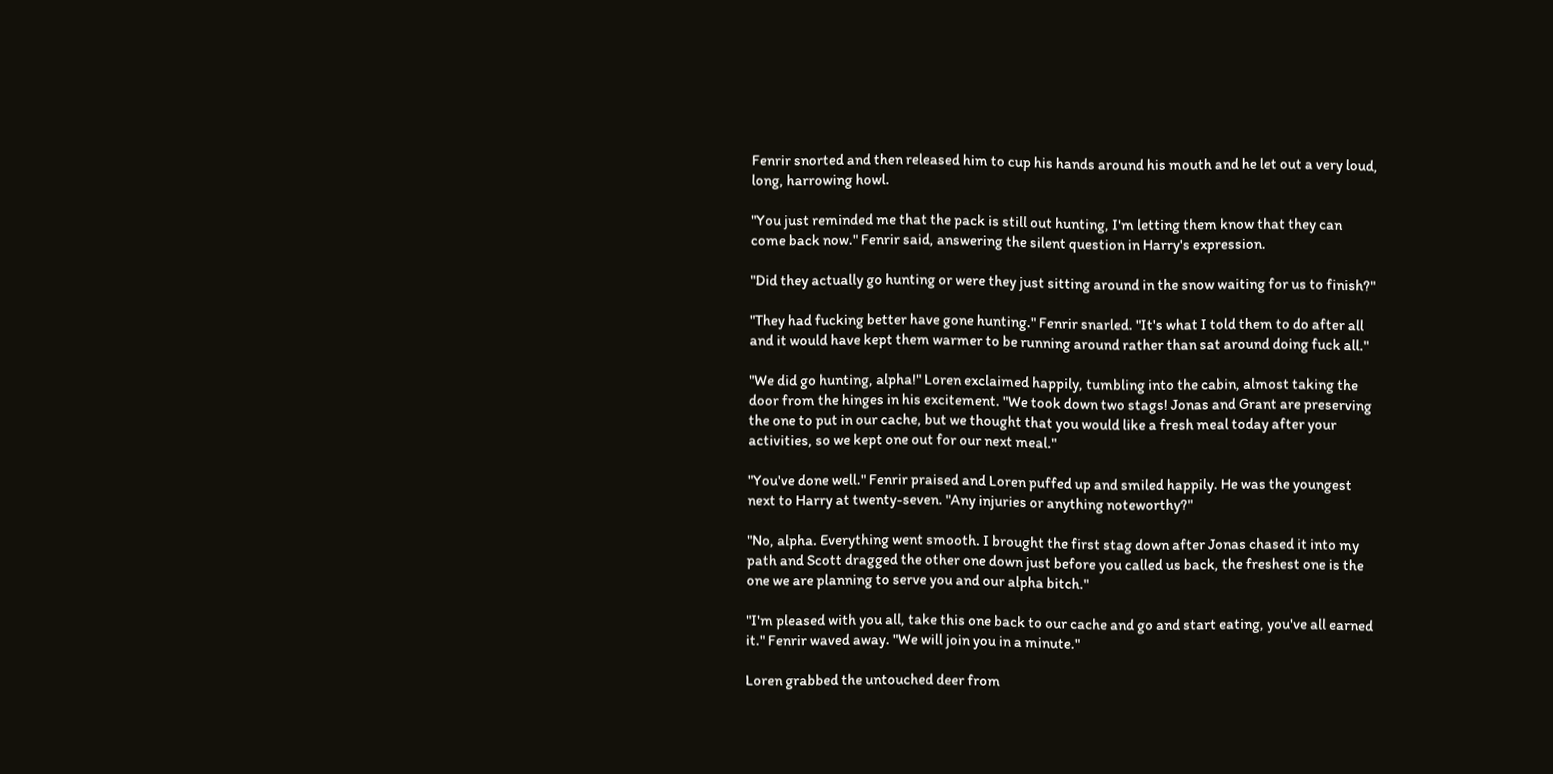Fenrir snorted and then released him to cup his hands around his mouth and he let out a very loud, long, harrowing howl.

"You just reminded me that the pack is still out hunting, I'm letting them know that they can come back now." Fenrir said, answering the silent question in Harry's expression.

"Did they actually go hunting or were they just sitting around in the snow waiting for us to finish?"

"They had fucking better have gone hunting." Fenrir snarled. "It's what I told them to do after all and it would have kept them warmer to be running around rather than sat around doing fuck all."

"We did go hunting, alpha!" Loren exclaimed happily, tumbling into the cabin, almost taking the door from the hinges in his excitement. "We took down two stags! Jonas and Grant are preserving the one to put in our cache, but we thought that you would like a fresh meal today after your activities, so we kept one out for our next meal."

"You've done well." Fenrir praised and Loren puffed up and smiled happily. He was the youngest next to Harry at twenty-seven. "Any injuries or anything noteworthy?"

"No, alpha. Everything went smooth. I brought the first stag down after Jonas chased it into my path and Scott dragged the other one down just before you called us back, the freshest one is the one we are planning to serve you and our alpha bitch."

"I'm pleased with you all, take this one back to our cache and go and start eating, you've all earned it." Fenrir waved away. "We will join you in a minute."

Loren grabbed the untouched deer from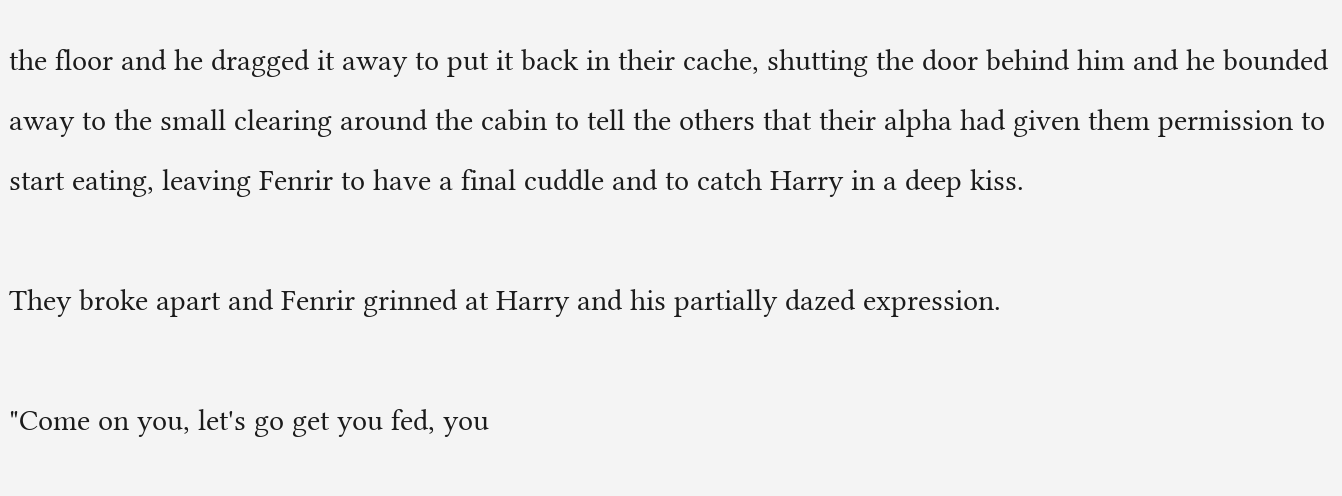the floor and he dragged it away to put it back in their cache, shutting the door behind him and he bounded away to the small clearing around the cabin to tell the others that their alpha had given them permission to start eating, leaving Fenrir to have a final cuddle and to catch Harry in a deep kiss.

They broke apart and Fenrir grinned at Harry and his partially dazed expression.

"Come on you, let's go get you fed, you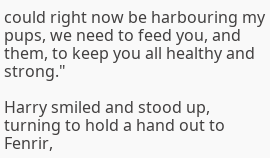could right now be harbouring my pups, we need to feed you, and them, to keep you all healthy and strong."

Harry smiled and stood up, turning to hold a hand out to Fenrir,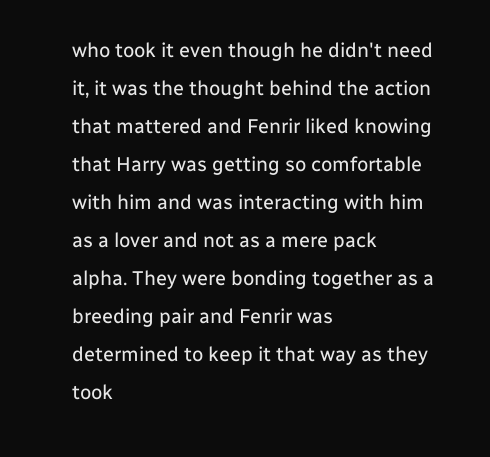who took it even though he didn't need it, it was the thought behind the action that mattered and Fenrir liked knowing that Harry was getting so comfortable with him and was interacting with him as a lover and not as a mere pack alpha. They were bonding together as a breeding pair and Fenrir was determined to keep it that way as they took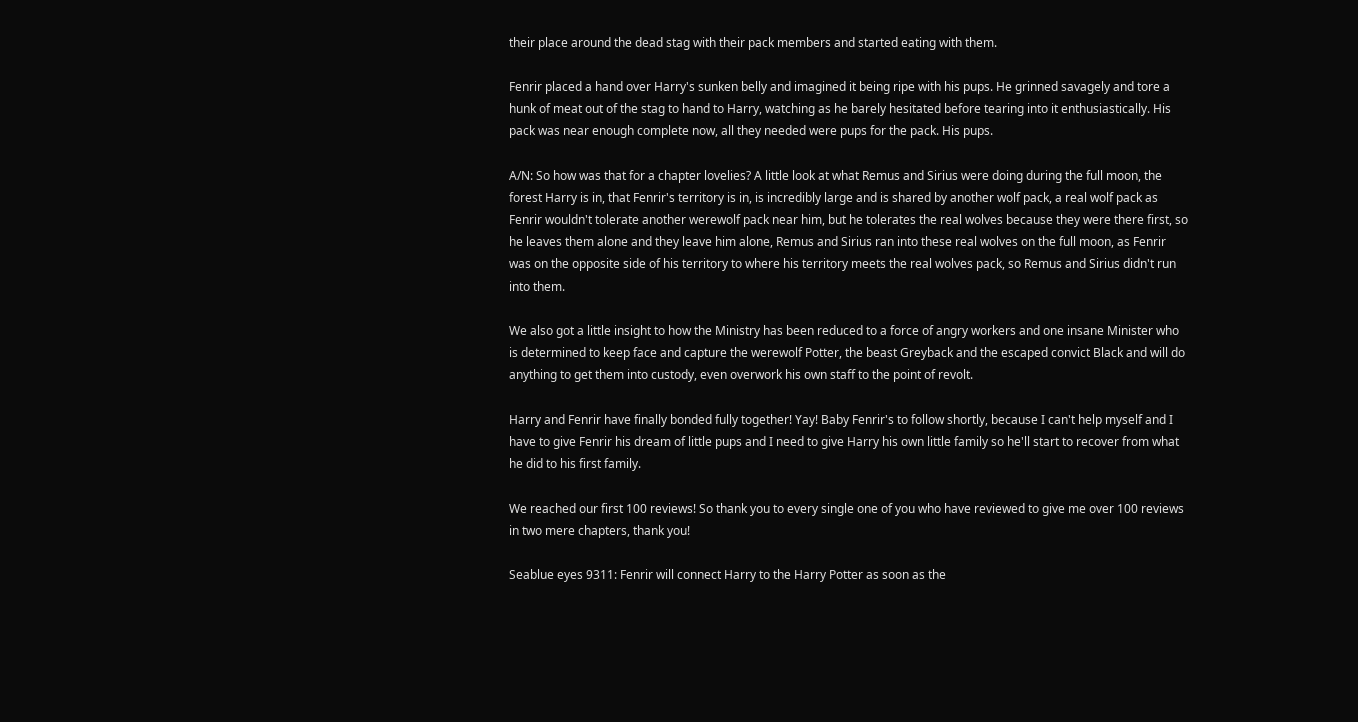their place around the dead stag with their pack members and started eating with them.

Fenrir placed a hand over Harry's sunken belly and imagined it being ripe with his pups. He grinned savagely and tore a hunk of meat out of the stag to hand to Harry, watching as he barely hesitated before tearing into it enthusiastically. His pack was near enough complete now, all they needed were pups for the pack. His pups.

A/N: So how was that for a chapter lovelies? A little look at what Remus and Sirius were doing during the full moon, the forest Harry is in, that Fenrir's territory is in, is incredibly large and is shared by another wolf pack, a real wolf pack as Fenrir wouldn't tolerate another werewolf pack near him, but he tolerates the real wolves because they were there first, so he leaves them alone and they leave him alone, Remus and Sirius ran into these real wolves on the full moon, as Fenrir was on the opposite side of his territory to where his territory meets the real wolves pack, so Remus and Sirius didn't run into them.

We also got a little insight to how the Ministry has been reduced to a force of angry workers and one insane Minister who is determined to keep face and capture the werewolf Potter, the beast Greyback and the escaped convict Black and will do anything to get them into custody, even overwork his own staff to the point of revolt.

Harry and Fenrir have finally bonded fully together! Yay! Baby Fenrir's to follow shortly, because I can't help myself and I have to give Fenrir his dream of little pups and I need to give Harry his own little family so he'll start to recover from what he did to his first family.

We reached our first 100 reviews! So thank you to every single one of you who have reviewed to give me over 100 reviews in two mere chapters, thank you!

Seablue eyes 9311: Fenrir will connect Harry to the Harry Potter as soon as the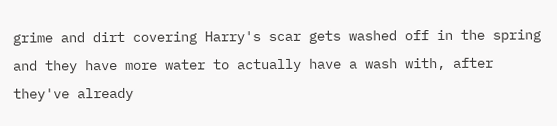grime and dirt covering Harry's scar gets washed off in the spring and they have more water to actually have a wash with, after they've already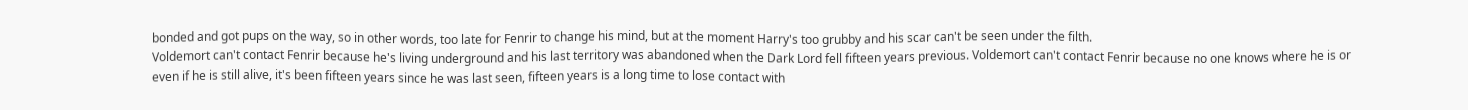bonded and got pups on the way, so in other words, too late for Fenrir to change his mind, but at the moment Harry's too grubby and his scar can't be seen under the filth.
Voldemort can't contact Fenrir because he's living underground and his last territory was abandoned when the Dark Lord fell fifteen years previous. Voldemort can't contact Fenrir because no one knows where he is or even if he is still alive, it's been fifteen years since he was last seen, fifteen years is a long time to lose contact with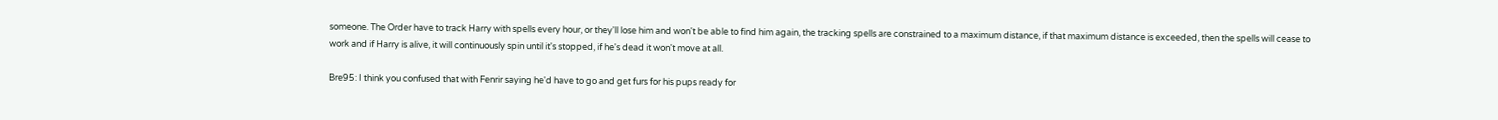someone. The Order have to track Harry with spells every hour, or they'll lose him and won't be able to find him again, the tracking spells are constrained to a maximum distance, if that maximum distance is exceeded, then the spells will cease to work and if Harry is alive, it will continuously spin until it's stopped, if he's dead it won't move at all.

Bre95: I think you confused that with Fenrir saying he'd have to go and get furs for his pups ready for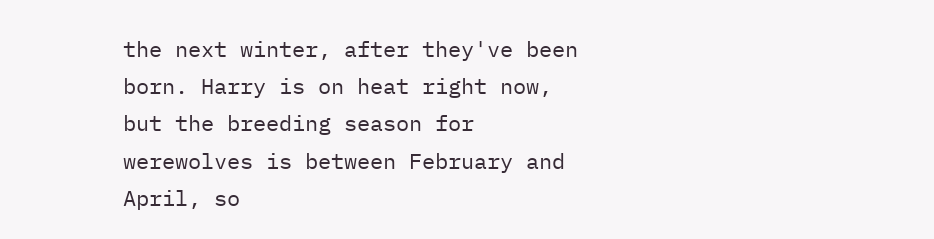the next winter, after they've been born. Harry is on heat right now, but the breeding season for werewolves is between February and April, so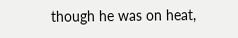though he was on heat,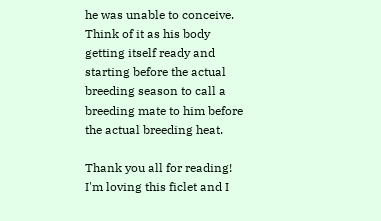he was unable to conceive. Think of it as his body getting itself ready and starting before the actual breeding season to call a breeding mate to him before the actual breeding heat.

Thank you all for reading! I'm loving this ficlet and I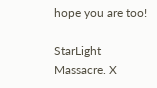hope you are too!

StarLight Massacre. X